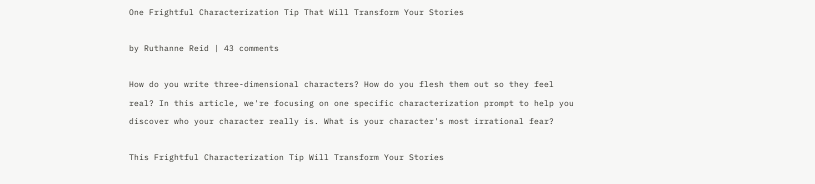One Frightful Characterization Tip That Will Transform Your Stories

by Ruthanne Reid | 43 comments

How do you write three-dimensional characters? How do you flesh them out so they feel real? In this article, we're focusing on one specific characterization prompt to help you discover who your character really is. What is your character's most irrational fear?

This Frightful Characterization Tip Will Transform Your Stories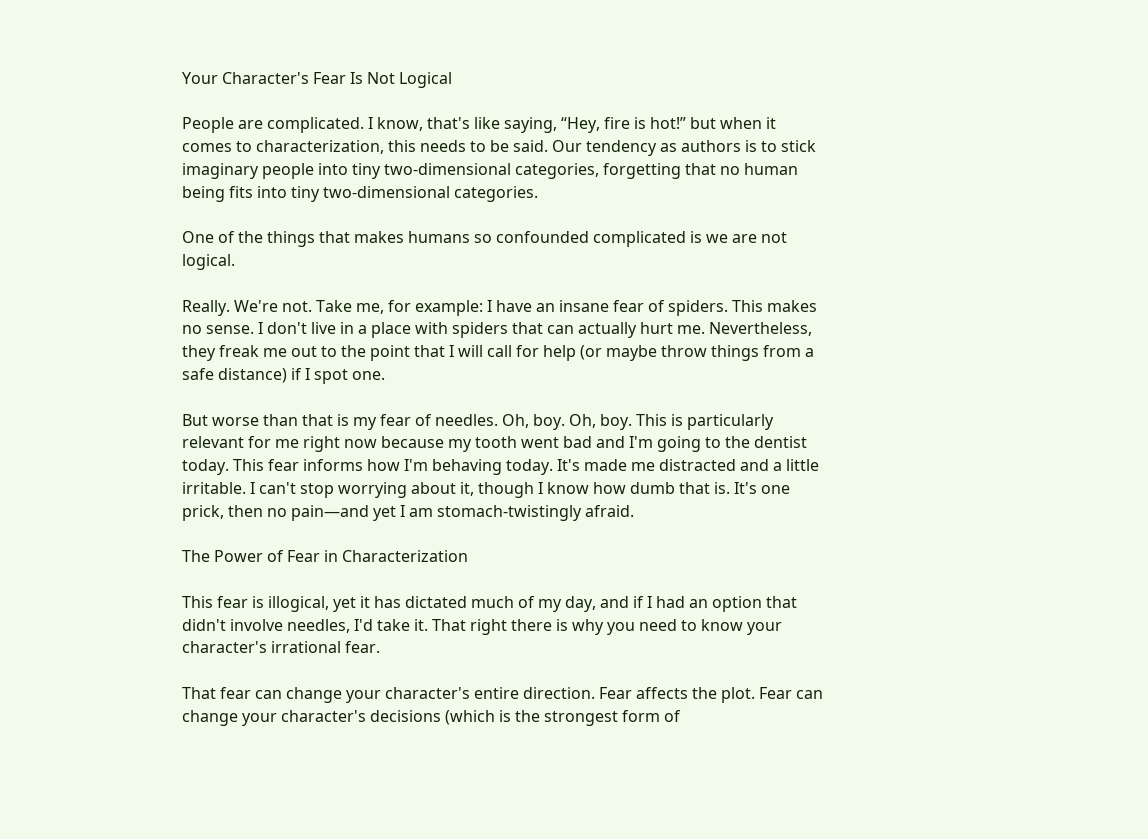Your Character's Fear Is Not Logical

People are complicated. I know, that's like saying, “Hey, fire is hot!” but when it comes to characterization, this needs to be said. Our tendency as authors is to stick imaginary people into tiny two-dimensional categories, forgetting that no human being fits into tiny two-dimensional categories.

One of the things that makes humans so confounded complicated is we are not logical.

Really. We're not. Take me, for example: I have an insane fear of spiders. This makes no sense. I don't live in a place with spiders that can actually hurt me. Nevertheless, they freak me out to the point that I will call for help (or maybe throw things from a safe distance) if I spot one.

But worse than that is my fear of needles. Oh, boy. Oh, boy. This is particularly relevant for me right now because my tooth went bad and I'm going to the dentist today. This fear informs how I'm behaving today. It's made me distracted and a little irritable. I can't stop worrying about it, though I know how dumb that is. It's one prick, then no pain—and yet I am stomach-twistingly afraid.

The Power of Fear in Characterization

This fear is illogical, yet it has dictated much of my day, and if I had an option that didn't involve needles, I'd take it. That right there is why you need to know your character's irrational fear.

That fear can change your character's entire direction. Fear affects the plot. Fear can change your character's decisions (which is the strongest form of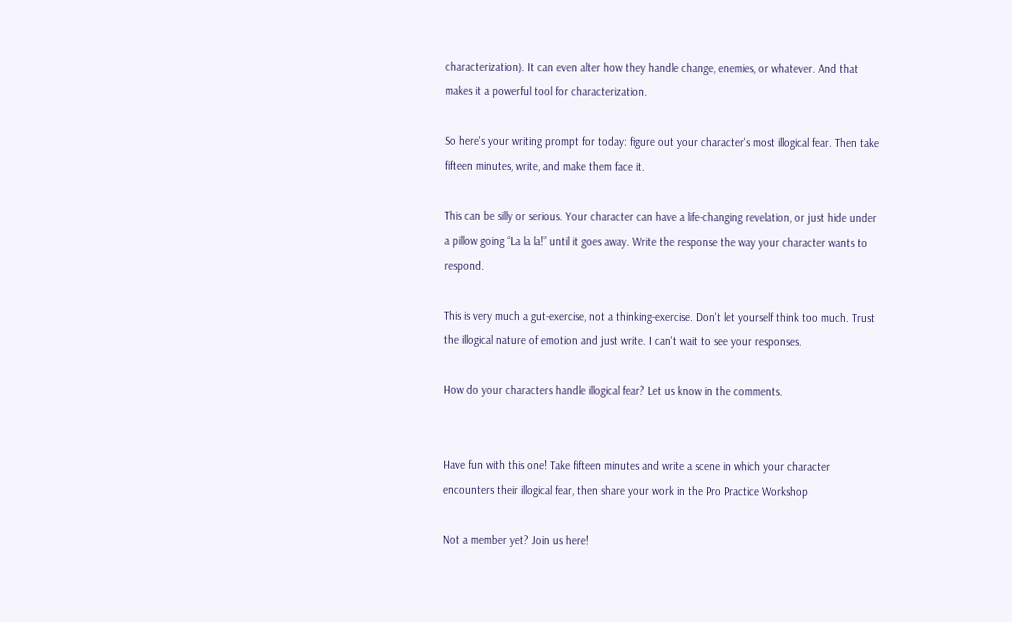characterization). It can even alter how they handle change, enemies, or whatever. And that makes it a powerful tool for characterization.

So here's your writing prompt for today: figure out your character's most illogical fear. Then take fifteen minutes, write, and make them face it.

This can be silly or serious. Your character can have a life-changing revelation, or just hide under a pillow going “La la la!” until it goes away. Write the response the way your character wants to respond.

This is very much a gut-exercise, not a thinking-exercise. Don't let yourself think too much. Trust the illogical nature of emotion and just write. I can't wait to see your responses.

How do your characters handle illogical fear? Let us know in the comments.


Have fun with this one! Take fifteen minutes and write a scene in which your character encounters their illogical fear, then share your work in the Pro Practice Workshop

Not a member yet? Join us here!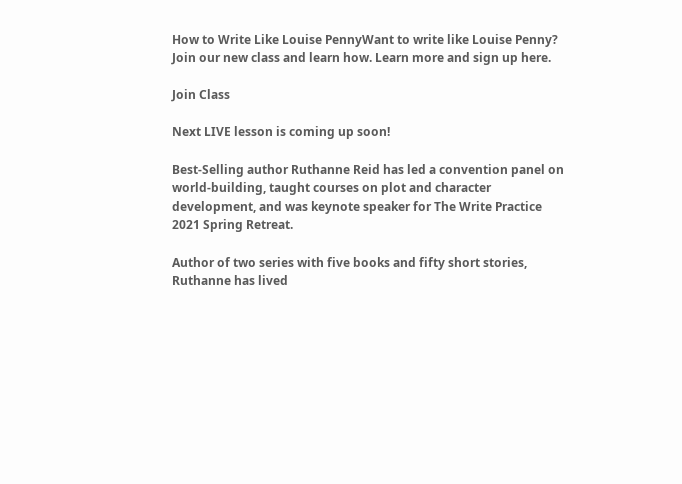How to Write Like Louise PennyWant to write like Louise Penny? Join our new class and learn how. Learn more and sign up here.

Join Class

Next LIVE lesson is coming up soon!

Best-Selling author Ruthanne Reid has led a convention panel on world-building, taught courses on plot and character development, and was keynote speaker for The Write Practice 2021 Spring Retreat.

Author of two series with five books and fifty short stories, Ruthanne has lived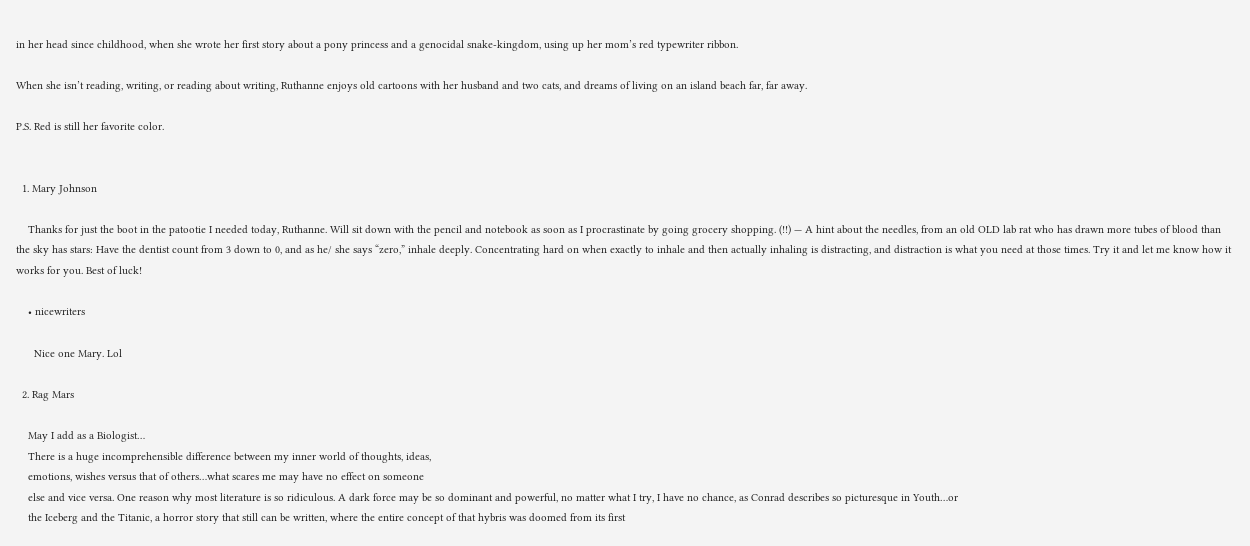in her head since childhood, when she wrote her first story about a pony princess and a genocidal snake-kingdom, using up her mom’s red typewriter ribbon.

When she isn’t reading, writing, or reading about writing, Ruthanne enjoys old cartoons with her husband and two cats, and dreams of living on an island beach far, far away.

P.S. Red is still her favorite color.


  1. Mary Johnson

    Thanks for just the boot in the patootie I needed today, Ruthanne. Will sit down with the pencil and notebook as soon as I procrastinate by going grocery shopping. (!!) — A hint about the needles, from an old OLD lab rat who has drawn more tubes of blood than the sky has stars: Have the dentist count from 3 down to 0, and as he/ she says “zero,” inhale deeply. Concentrating hard on when exactly to inhale and then actually inhaling is distracting, and distraction is what you need at those times. Try it and let me know how it works for you. Best of luck!

    • nicewriters

      Nice one Mary. Lol

  2. Rag Mars

    May I add as a Biologist…
    There is a huge incomprehensible difference between my inner world of thoughts, ideas,
    emotions, wishes versus that of others…what scares me may have no effect on someone
    else and vice versa. One reason why most literature is so ridiculous. A dark force may be so dominant and powerful, no matter what I try, I have no chance, as Conrad describes so picturesque in Youth…or
    the Iceberg and the Titanic, a horror story that still can be written, where the entire concept of that hybris was doomed from its first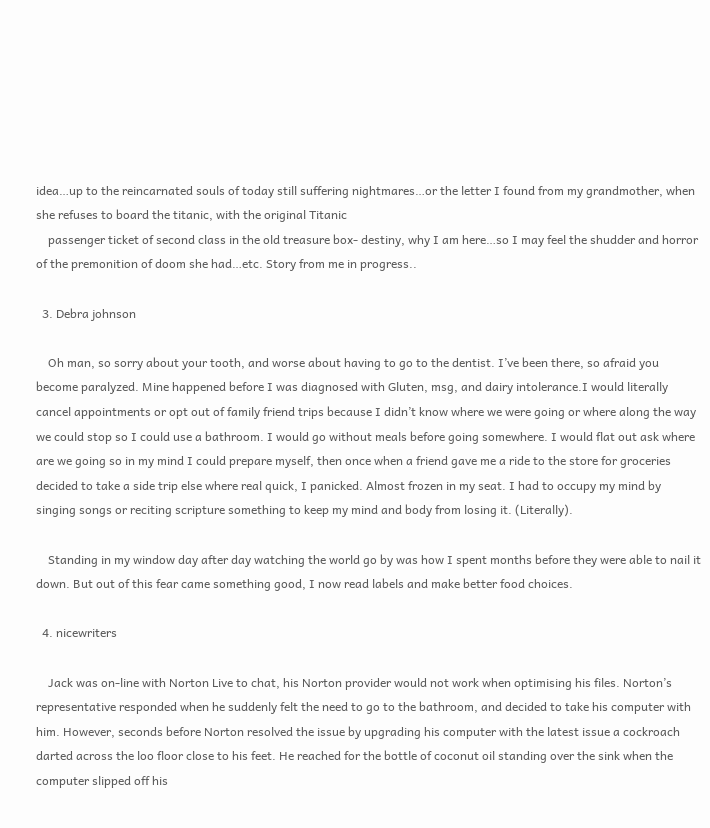idea…up to the reincarnated souls of today still suffering nightmares…or the letter I found from my grandmother, when she refuses to board the titanic, with the original Titanic
    passenger ticket of second class in the old treasure box- destiny, why I am here…so I may feel the shudder and horror of the premonition of doom she had…etc. Story from me in progress..

  3. Debra johnson

    Oh man, so sorry about your tooth, and worse about having to go to the dentist. I’ve been there, so afraid you become paralyzed. Mine happened before I was diagnosed with Gluten, msg, and dairy intolerance.I would literally cancel appointments or opt out of family friend trips because I didn’t know where we were going or where along the way we could stop so I could use a bathroom. I would go without meals before going somewhere. I would flat out ask where are we going so in my mind I could prepare myself, then once when a friend gave me a ride to the store for groceries decided to take a side trip else where real quick, I panicked. Almost frozen in my seat. I had to occupy my mind by singing songs or reciting scripture something to keep my mind and body from losing it. (Literally).

    Standing in my window day after day watching the world go by was how I spent months before they were able to nail it down. But out of this fear came something good, I now read labels and make better food choices.

  4. nicewriters

    Jack was on-line with Norton Live to chat, his Norton provider would not work when optimising his files. Norton’s representative responded when he suddenly felt the need to go to the bathroom, and decided to take his computer with him. However, seconds before Norton resolved the issue by upgrading his computer with the latest issue a cockroach darted across the loo floor close to his feet. He reached for the bottle of coconut oil standing over the sink when the computer slipped off his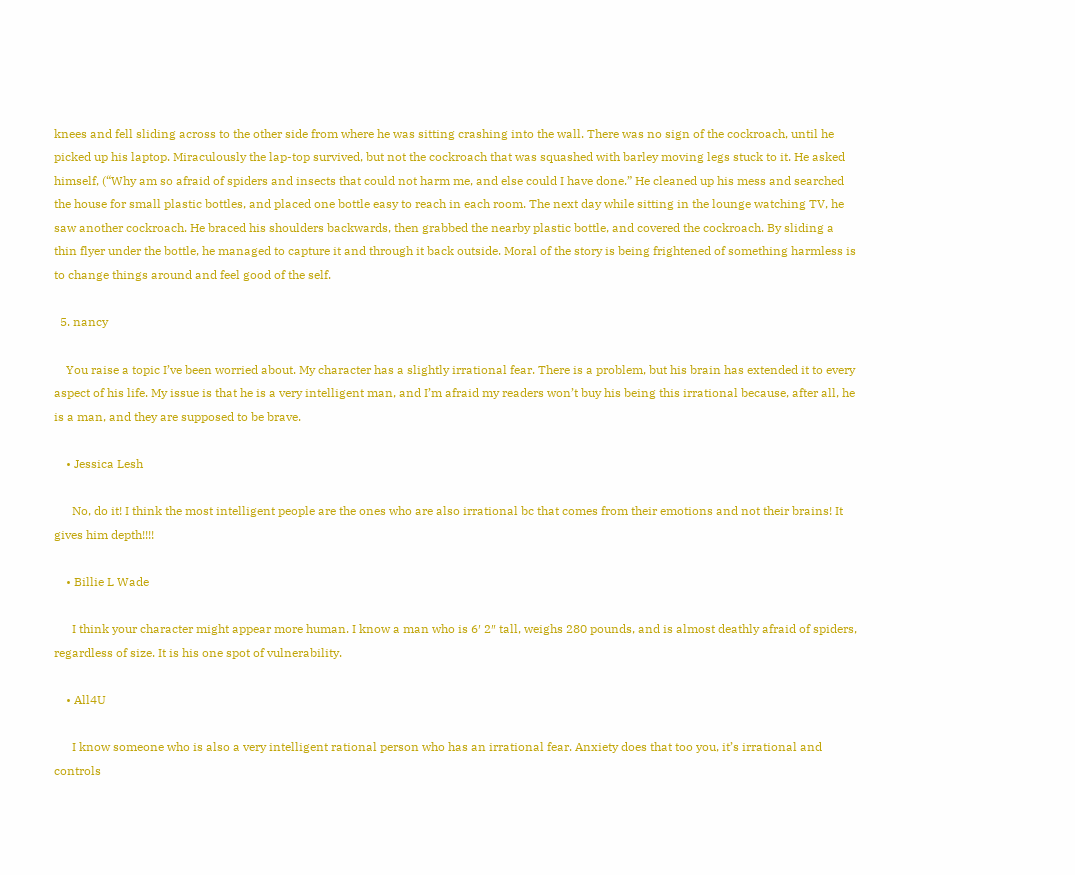knees and fell sliding across to the other side from where he was sitting crashing into the wall. There was no sign of the cockroach, until he picked up his laptop. Miraculously the lap-top survived, but not the cockroach that was squashed with barley moving legs stuck to it. He asked himself, (“Why am so afraid of spiders and insects that could not harm me, and else could I have done.” He cleaned up his mess and searched the house for small plastic bottles, and placed one bottle easy to reach in each room. The next day while sitting in the lounge watching TV, he saw another cockroach. He braced his shoulders backwards, then grabbed the nearby plastic bottle, and covered the cockroach. By sliding a thin flyer under the bottle, he managed to capture it and through it back outside. Moral of the story is being frightened of something harmless is to change things around and feel good of the self.

  5. nancy

    You raise a topic I’ve been worried about. My character has a slightly irrational fear. There is a problem, but his brain has extended it to every aspect of his life. My issue is that he is a very intelligent man, and I’m afraid my readers won’t buy his being this irrational because, after all, he is a man, and they are supposed to be brave.

    • Jessica Lesh

      No, do it! I think the most intelligent people are the ones who are also irrational bc that comes from their emotions and not their brains! It gives him depth!!!!

    • Billie L Wade

      I think your character might appear more human. I know a man who is 6′ 2″ tall, weighs 280 pounds, and is almost deathly afraid of spiders, regardless of size. It is his one spot of vulnerability.

    • All4U

      I know someone who is also a very intelligent rational person who has an irrational fear. Anxiety does that too you, it’s irrational and controls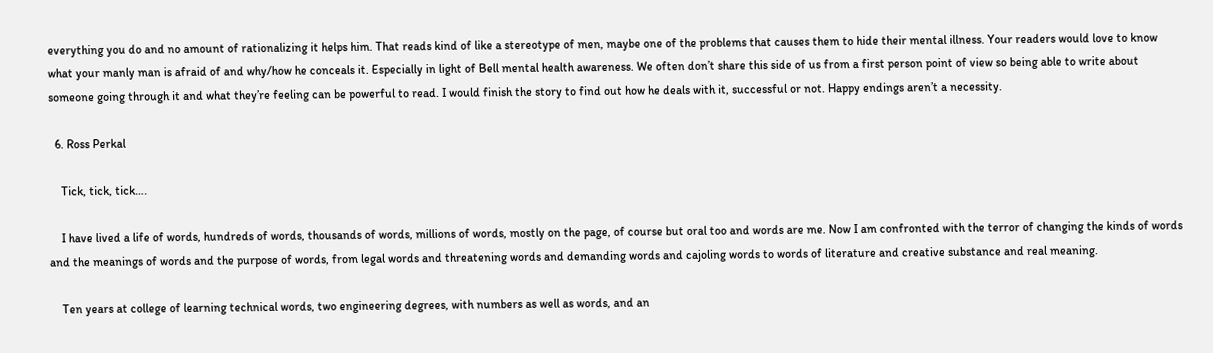everything you do and no amount of rationalizing it helps him. That reads kind of like a stereotype of men, maybe one of the problems that causes them to hide their mental illness. Your readers would love to know what your manly man is afraid of and why/how he conceals it. Especially in light of Bell mental health awareness. We often don’t share this side of us from a first person point of view so being able to write about someone going through it and what they’re feeling can be powerful to read. I would finish the story to find out how he deals with it, successful or not. Happy endings aren’t a necessity.

  6. Ross Perkal

    Tick, tick, tick….

    I have lived a life of words, hundreds of words, thousands of words, millions of words, mostly on the page, of course but oral too and words are me. Now I am confronted with the terror of changing the kinds of words and the meanings of words and the purpose of words, from legal words and threatening words and demanding words and cajoling words to words of literature and creative substance and real meaning.

    Ten years at college of learning technical words, two engineering degrees, with numbers as well as words, and an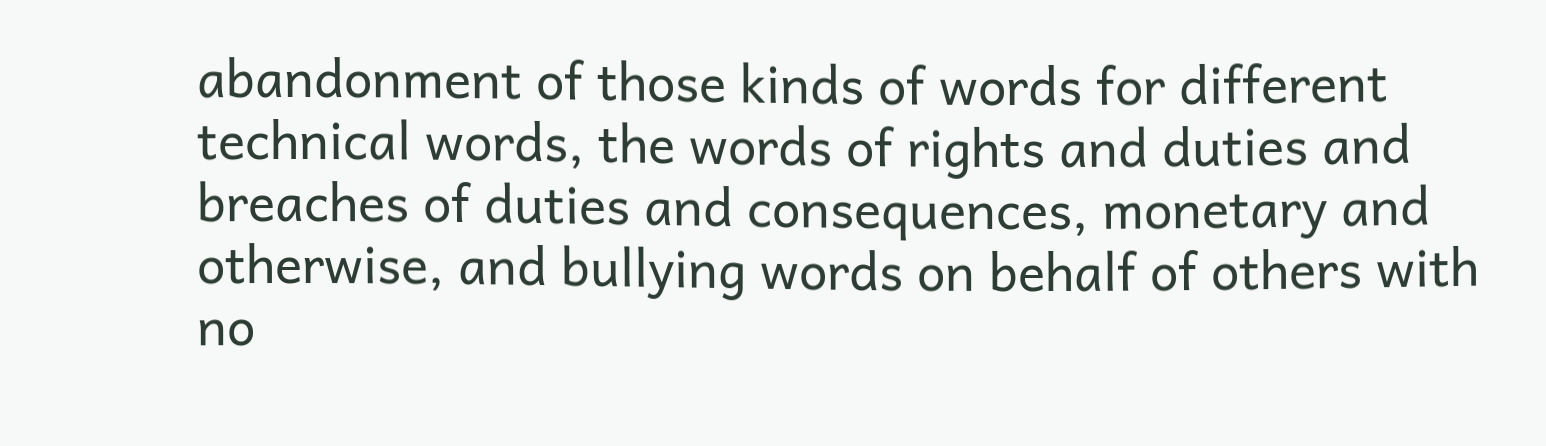abandonment of those kinds of words for different technical words, the words of rights and duties and breaches of duties and consequences, monetary and otherwise, and bullying words on behalf of others with no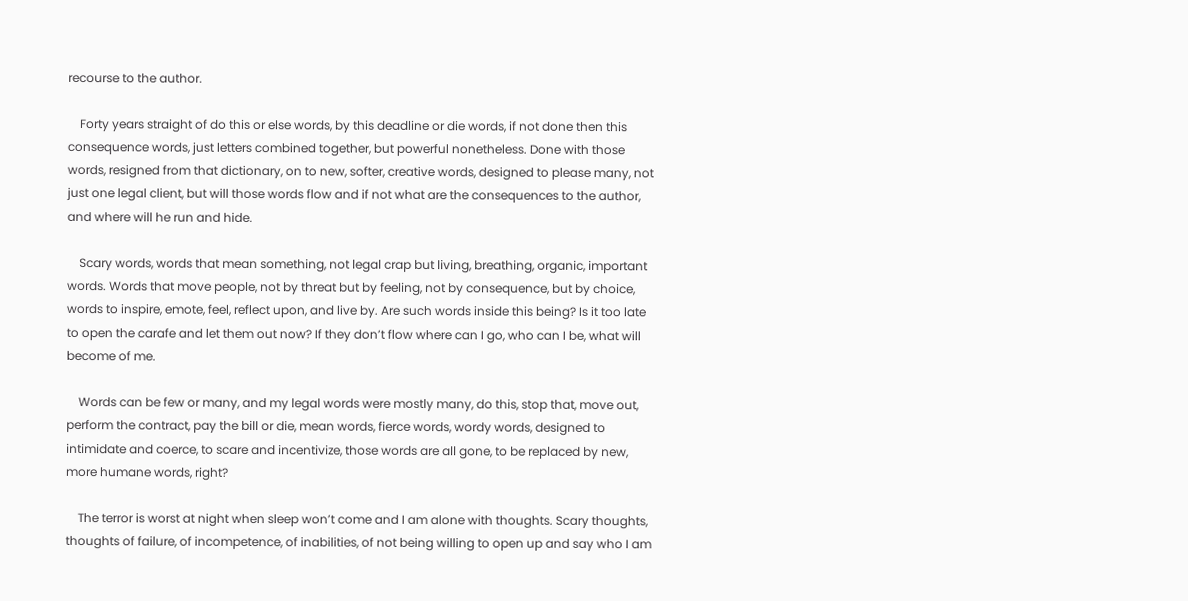recourse to the author.

    Forty years straight of do this or else words, by this deadline or die words, if not done then this consequence words, just letters combined together, but powerful nonetheless. Done with those words, resigned from that dictionary, on to new, softer, creative words, designed to please many, not just one legal client, but will those words flow and if not what are the consequences to the author, and where will he run and hide.

    Scary words, words that mean something, not legal crap but living, breathing, organic, important words. Words that move people, not by threat but by feeling, not by consequence, but by choice, words to inspire, emote, feel, reflect upon, and live by. Are such words inside this being? Is it too late to open the carafe and let them out now? If they don’t flow where can I go, who can I be, what will become of me.

    Words can be few or many, and my legal words were mostly many, do this, stop that, move out, perform the contract, pay the bill or die, mean words, fierce words, wordy words, designed to intimidate and coerce, to scare and incentivize, those words are all gone, to be replaced by new, more humane words, right?

    The terror is worst at night when sleep won’t come and I am alone with thoughts. Scary thoughts, thoughts of failure, of incompetence, of inabilities, of not being willing to open up and say who I am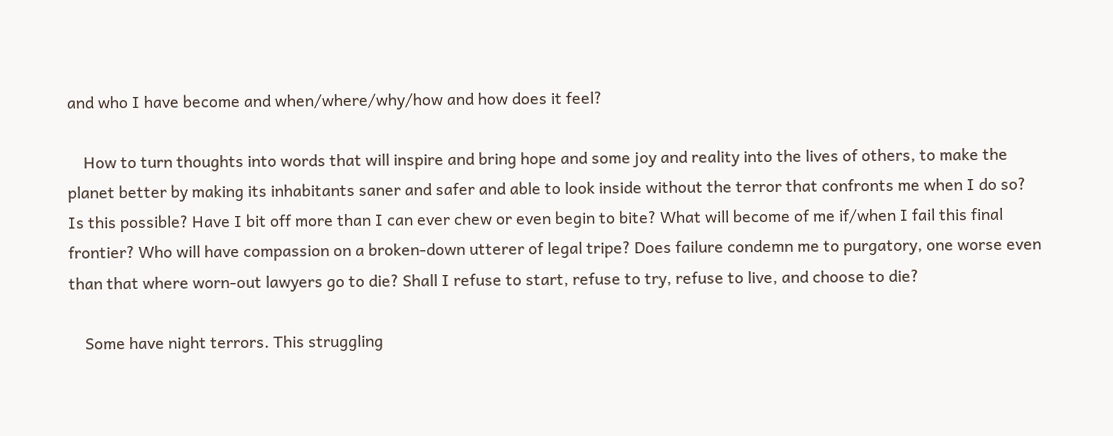and who I have become and when/where/why/how and how does it feel?

    How to turn thoughts into words that will inspire and bring hope and some joy and reality into the lives of others, to make the planet better by making its inhabitants saner and safer and able to look inside without the terror that confronts me when I do so? Is this possible? Have I bit off more than I can ever chew or even begin to bite? What will become of me if/when I fail this final frontier? Who will have compassion on a broken-down utterer of legal tripe? Does failure condemn me to purgatory, one worse even than that where worn-out lawyers go to die? Shall I refuse to start, refuse to try, refuse to live, and choose to die?

    Some have night terrors. This struggling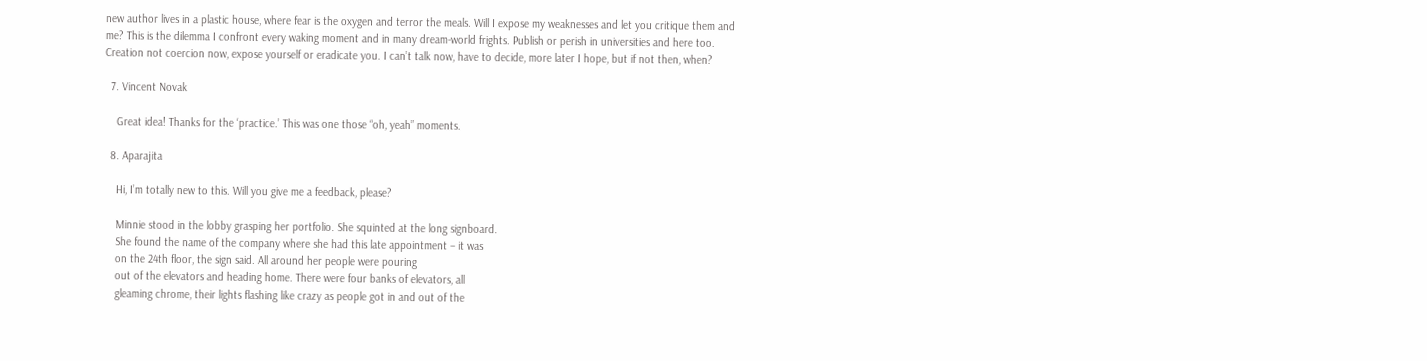new author lives in a plastic house, where fear is the oxygen and terror the meals. Will I expose my weaknesses and let you critique them and me? This is the dilemma I confront every waking moment and in many dream-world frights. Publish or perish in universities and here too. Creation not coercion now, expose yourself or eradicate you. I can’t talk now, have to decide, more later I hope, but if not then, when?

  7. Vincent Novak

    Great idea! Thanks for the ‘practice.’ This was one those “oh, yeah” moments.

  8. Aparajita

    Hi, I’m totally new to this. Will you give me a feedback, please?

    Minnie stood in the lobby grasping her portfolio. She squinted at the long signboard.
    She found the name of the company where she had this late appointment – it was
    on the 24th floor, the sign said. All around her people were pouring
    out of the elevators and heading home. There were four banks of elevators, all
    gleaming chrome, their lights flashing like crazy as people got in and out of the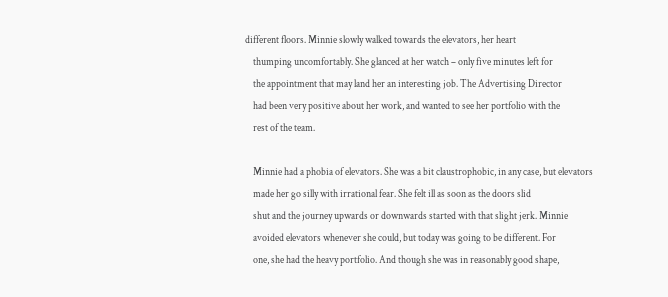different floors. Minnie slowly walked towards the elevators, her heart
    thumping uncomfortably. She glanced at her watch – only five minutes left for
    the appointment that may land her an interesting job. The Advertising Director
    had been very positive about her work, and wanted to see her portfolio with the
    rest of the team.

    Minnie had a phobia of elevators. She was a bit claustrophobic, in any case, but elevators
    made her go silly with irrational fear. She felt ill as soon as the doors slid
    shut and the journey upwards or downwards started with that slight jerk. Minnie
    avoided elevators whenever she could, but today was going to be different. For
    one, she had the heavy portfolio. And though she was in reasonably good shape,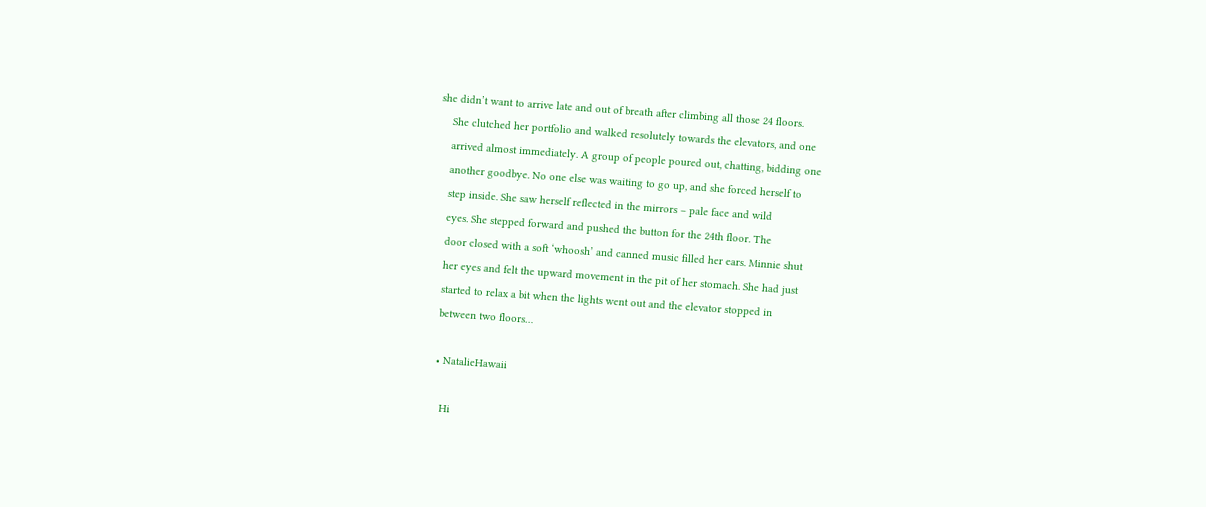she didn’t want to arrive late and out of breath after climbing all those 24 floors.
    She clutched her portfolio and walked resolutely towards the elevators, and one
    arrived almost immediately. A group of people poured out, chatting, bidding one
    another goodbye. No one else was waiting to go up, and she forced herself to
    step inside. She saw herself reflected in the mirrors – pale face and wild
    eyes. She stepped forward and pushed the button for the 24th floor. The
    door closed with a soft ‘whoosh’ and canned music filled her ears. Minnie shut
    her eyes and felt the upward movement in the pit of her stomach. She had just
    started to relax a bit when the lights went out and the elevator stopped in
    between two floors…

    • NatalieHawaii

      Hi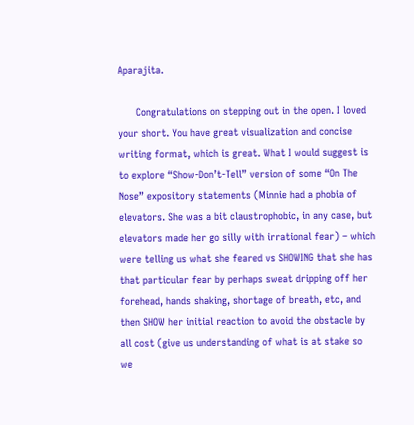Aparajita.

      Congratulations on stepping out in the open. I loved your short. You have great visualization and concise writing format, which is great. What I would suggest is to explore “Show-Don’t-Tell” version of some “On The Nose” expository statements (Minnie had a phobia of elevators. She was a bit claustrophobic, in any case, but elevators made her go silly with irrational fear) – which were telling us what she feared vs SHOWING that she has that particular fear by perhaps sweat dripping off her forehead, hands shaking, shortage of breath, etc, and then SHOW her initial reaction to avoid the obstacle by all cost (give us understanding of what is at stake so we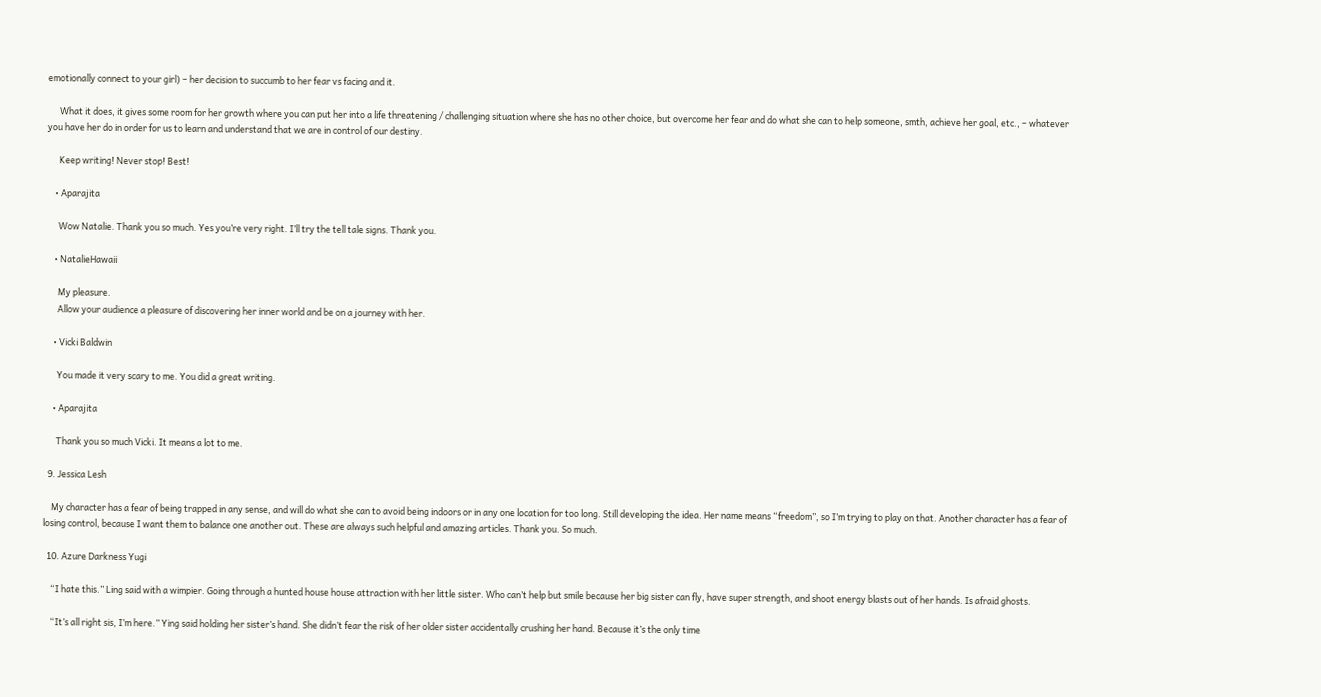emotionally connect to your girl) – her decision to succumb to her fear vs facing and it.

      What it does, it gives some room for her growth where you can put her into a life threatening / challenging situation where she has no other choice, but overcome her fear and do what she can to help someone, smth, achieve her goal, etc., – whatever you have her do in order for us to learn and understand that we are in control of our destiny.

      Keep writing! Never stop! Best!

    • Aparajita

      Wow Natalie. Thank you so much. Yes you’re very right. I’ll try the tell tale signs. Thank you.

    • NatalieHawaii

      My pleasure.
      Allow your audience a pleasure of discovering her inner world and be on a journey with her.

    • Vicki Baldwin

      You made it very scary to me. You did a great writing.

    • Aparajita

      Thank you so much Vicki. It means a lot to me.

  9. Jessica Lesh

    My character has a fear of being trapped in any sense, and will do what she can to avoid being indoors or in any one location for too long. Still developing the idea. Her name means “freedom”, so I’m trying to play on that. Another character has a fear of losing control, because I want them to balance one another out. These are always such helpful and amazing articles. Thank you. So much.

  10. Azure Darkness Yugi

    “I hate this.” Ling said with a wimpier. Going through a hunted house house attraction with her little sister. Who can’t help but smile because her big sister can fly, have super strength, and shoot energy blasts out of her hands. Is afraid ghosts.

    “It’s all right sis, I’m here.” Ying said holding her sister’s hand. She didn’t fear the risk of her older sister accidentally crushing her hand. Because it’s the only time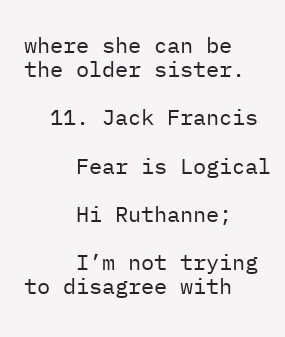where she can be the older sister.

  11. Jack Francis

    Fear is Logical

    Hi Ruthanne;

    I’m not trying to disagree with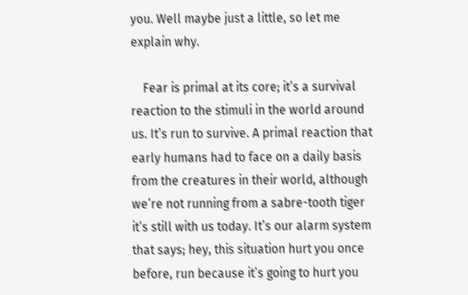you. Well maybe just a little, so let me explain why.

    Fear is primal at its core; it’s a survival reaction to the stimuli in the world around us. It’s run to survive. A primal reaction that early humans had to face on a daily basis from the creatures in their world, although we’re not running from a sabre-tooth tiger it’s still with us today. It’s our alarm system that says; hey, this situation hurt you once before, run because it’s going to hurt you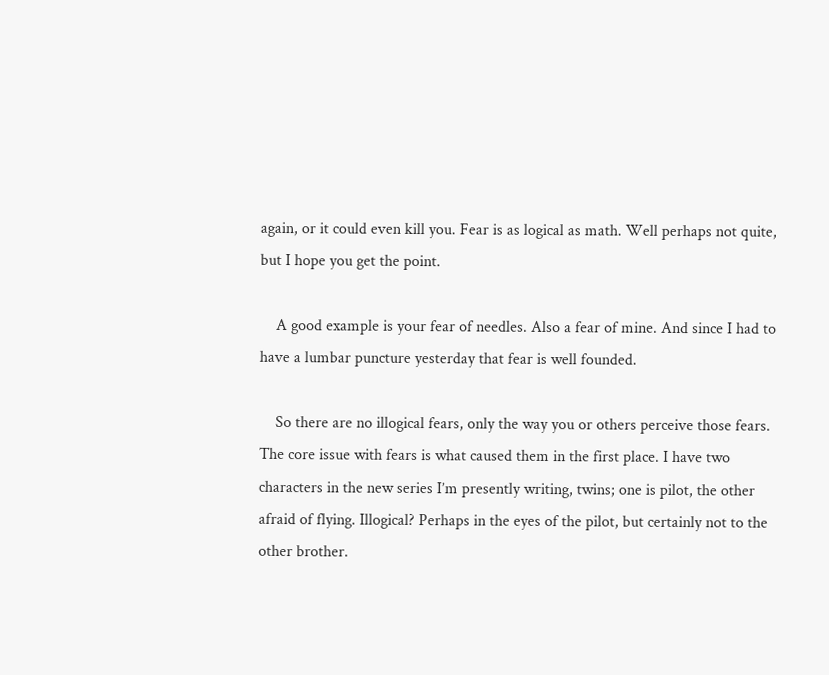again, or it could even kill you. Fear is as logical as math. Well perhaps not quite, but I hope you get the point.

    A good example is your fear of needles. Also a fear of mine. And since I had to have a lumbar puncture yesterday that fear is well founded.

    So there are no illogical fears, only the way you or others perceive those fears. The core issue with fears is what caused them in the first place. I have two characters in the new series I’m presently writing, twins; one is pilot, the other afraid of flying. Illogical? Perhaps in the eyes of the pilot, but certainly not to the other brother.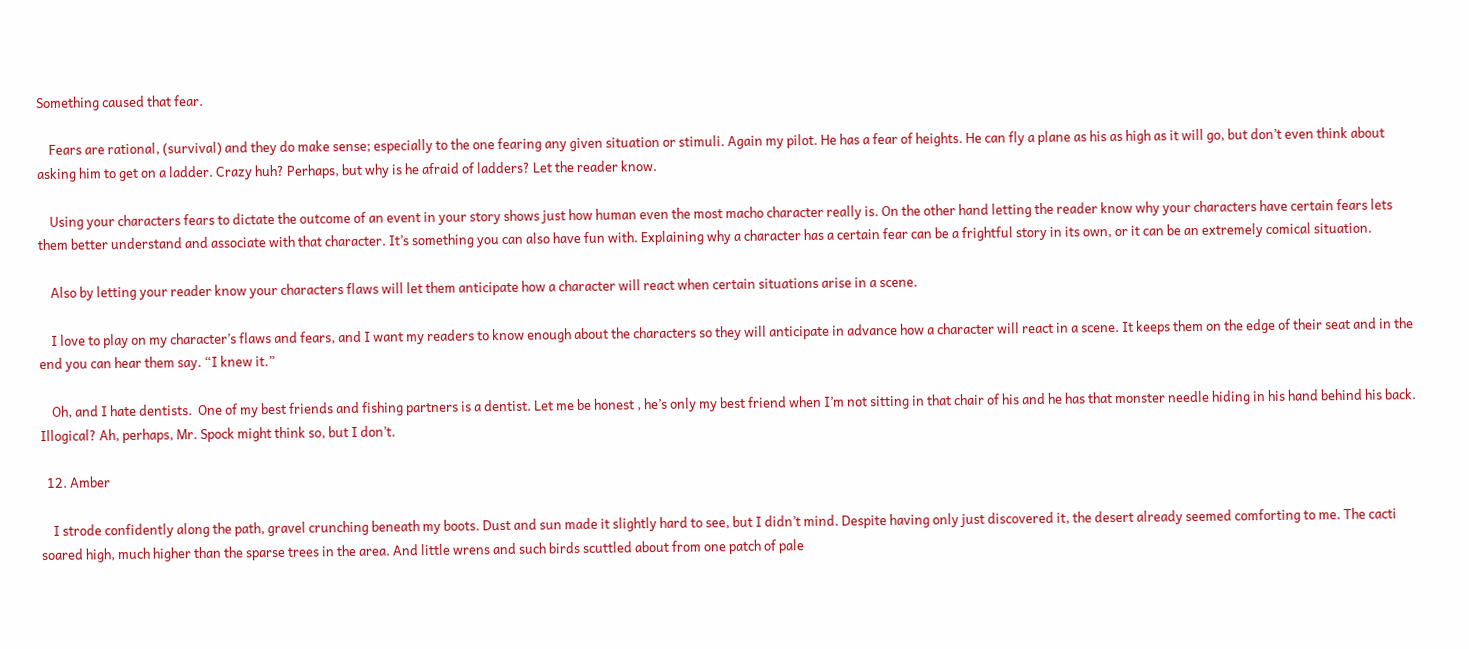Something caused that fear.

    Fears are rational, (survival) and they do make sense; especially to the one fearing any given situation or stimuli. Again my pilot. He has a fear of heights. He can fly a plane as his as high as it will go, but don’t even think about asking him to get on a ladder. Crazy huh? Perhaps, but why is he afraid of ladders? Let the reader know.

    Using your characters fears to dictate the outcome of an event in your story shows just how human even the most macho character really is. On the other hand letting the reader know why your characters have certain fears lets them better understand and associate with that character. It’s something you can also have fun with. Explaining why a character has a certain fear can be a frightful story in its own, or it can be an extremely comical situation.

    Also by letting your reader know your characters flaws will let them anticipate how a character will react when certain situations arise in a scene.

    I love to play on my character’s flaws and fears, and I want my readers to know enough about the characters so they will anticipate in advance how a character will react in a scene. It keeps them on the edge of their seat and in the end you can hear them say. “I knew it.”

    Oh, and I hate dentists.  One of my best friends and fishing partners is a dentist. Let me be honest , he’s only my best friend when I’m not sitting in that chair of his and he has that monster needle hiding in his hand behind his back. Illogical? Ah, perhaps, Mr. Spock might think so, but I don’t.

  12. Amber

    I strode confidently along the path, gravel crunching beneath my boots. Dust and sun made it slightly hard to see, but I didn’t mind. Despite having only just discovered it, the desert already seemed comforting to me. The cacti soared high, much higher than the sparse trees in the area. And little wrens and such birds scuttled about from one patch of pale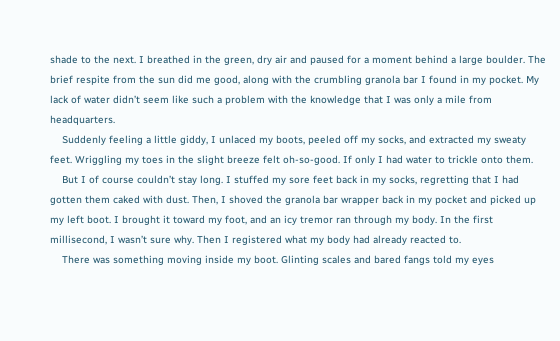shade to the next. I breathed in the green, dry air and paused for a moment behind a large boulder. The brief respite from the sun did me good, along with the crumbling granola bar I found in my pocket. My lack of water didn’t seem like such a problem with the knowledge that I was only a mile from headquarters.
    Suddenly feeling a little giddy, I unlaced my boots, peeled off my socks, and extracted my sweaty feet. Wriggling my toes in the slight breeze felt oh-so-good. If only I had water to trickle onto them.
    But I of course couldn’t stay long. I stuffed my sore feet back in my socks, regretting that I had gotten them caked with dust. Then, I shoved the granola bar wrapper back in my pocket and picked up my left boot. I brought it toward my foot, and an icy tremor ran through my body. In the first millisecond, I wasn’t sure why. Then I registered what my body had already reacted to.
    There was something moving inside my boot. Glinting scales and bared fangs told my eyes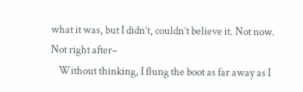what it was, but I didn’t, couldn’t believe it. Not now. Not right after–
    Without thinking, I flung the boot as far away as I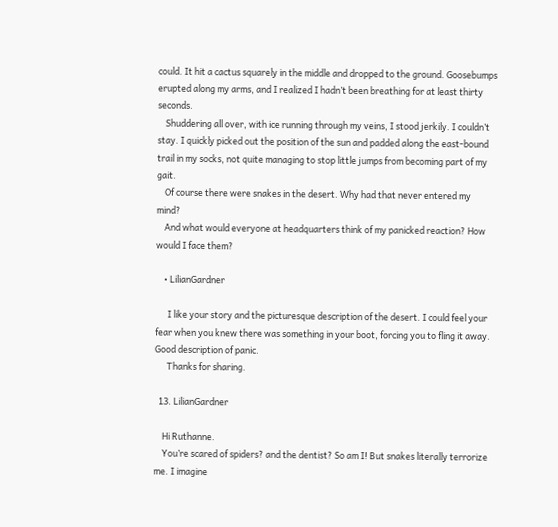could. It hit a cactus squarely in the middle and dropped to the ground. Goosebumps erupted along my arms, and I realized I hadn’t been breathing for at least thirty seconds.
    Shuddering all over, with ice running through my veins, I stood jerkily. I couldn’t stay. I quickly picked out the position of the sun and padded along the east-bound trail in my socks, not quite managing to stop little jumps from becoming part of my gait.
    Of course there were snakes in the desert. Why had that never entered my mind?
    And what would everyone at headquarters think of my panicked reaction? How would I face them?

    • LilianGardner

      I like your story and the picturesque description of the desert. I could feel your fear when you knew there was something in your boot, forcing you to fling it away. Good description of panic.
      Thanks for sharing.

  13. LilianGardner

    Hi Ruthanne.
    You’re scared of spiders? and the dentist? So am I! But snakes literally terrorize me. I imagine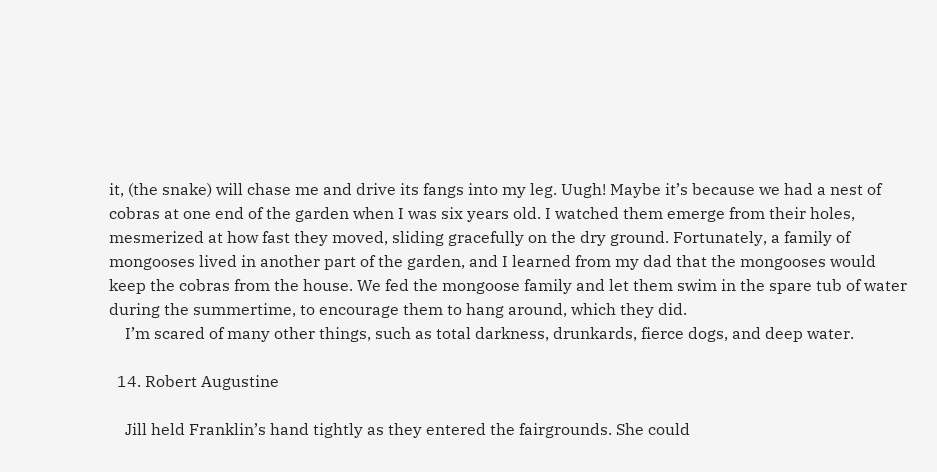it, (the snake) will chase me and drive its fangs into my leg. Uugh! Maybe it’s because we had a nest of cobras at one end of the garden when I was six years old. I watched them emerge from their holes, mesmerized at how fast they moved, sliding gracefully on the dry ground. Fortunately, a family of mongooses lived in another part of the garden, and I learned from my dad that the mongooses would keep the cobras from the house. We fed the mongoose family and let them swim in the spare tub of water during the summertime, to encourage them to hang around, which they did.
    I’m scared of many other things, such as total darkness, drunkards, fierce dogs, and deep water.

  14. Robert Augustine

    Jill held Franklin’s hand tightly as they entered the fairgrounds. She could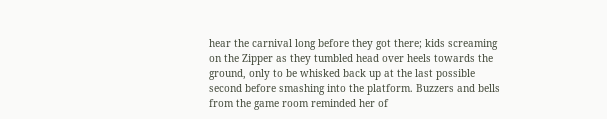hear the carnival long before they got there; kids screaming on the Zipper as they tumbled head over heels towards the ground, only to be whisked back up at the last possible second before smashing into the platform. Buzzers and bells from the game room reminded her of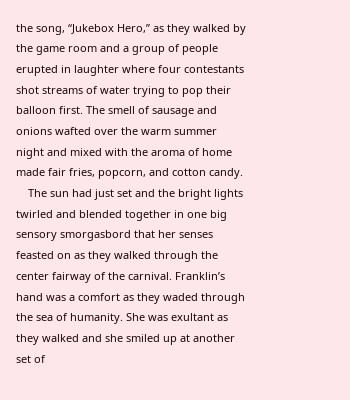the song, “Jukebox Hero,” as they walked by the game room and a group of people erupted in laughter where four contestants shot streams of water trying to pop their balloon first. The smell of sausage and onions wafted over the warm summer night and mixed with the aroma of home made fair fries, popcorn, and cotton candy.
    The sun had just set and the bright lights twirled and blended together in one big sensory smorgasbord that her senses feasted on as they walked through the center fairway of the carnival. Franklin’s hand was a comfort as they waded through the sea of humanity. She was exultant as they walked and she smiled up at another set of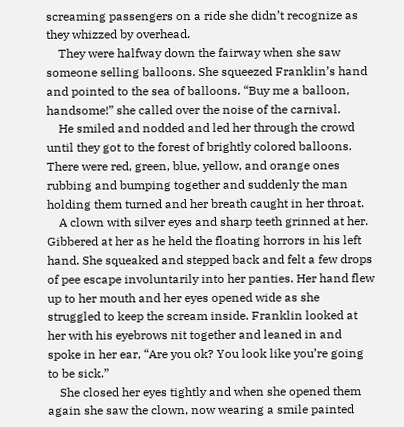screaming passengers on a ride she didn’t recognize as they whizzed by overhead.
    They were halfway down the fairway when she saw someone selling balloons. She squeezed Franklin’s hand and pointed to the sea of balloons. “Buy me a balloon, handsome!” she called over the noise of the carnival.
    He smiled and nodded and led her through the crowd until they got to the forest of brightly colored balloons. There were red, green, blue, yellow, and orange ones rubbing and bumping together and suddenly the man holding them turned and her breath caught in her throat.
    A clown with silver eyes and sharp teeth grinned at her. Gibbered at her as he held the floating horrors in his left hand. She squeaked and stepped back and felt a few drops of pee escape involuntarily into her panties. Her hand flew up to her mouth and her eyes opened wide as she struggled to keep the scream inside. Franklin looked at her with his eyebrows nit together and leaned in and spoke in her ear, “Are you ok? You look like you’re going to be sick.”
    She closed her eyes tightly and when she opened them again she saw the clown, now wearing a smile painted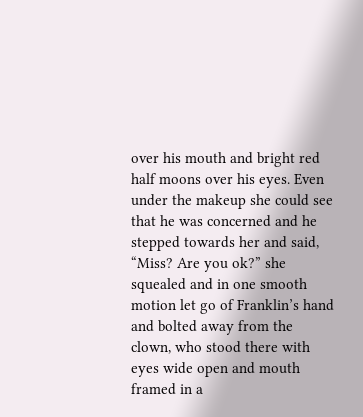over his mouth and bright red half moons over his eyes. Even under the makeup she could see that he was concerned and he stepped towards her and said, “Miss? Are you ok?” she squealed and in one smooth motion let go of Franklin’s hand and bolted away from the clown, who stood there with eyes wide open and mouth framed in a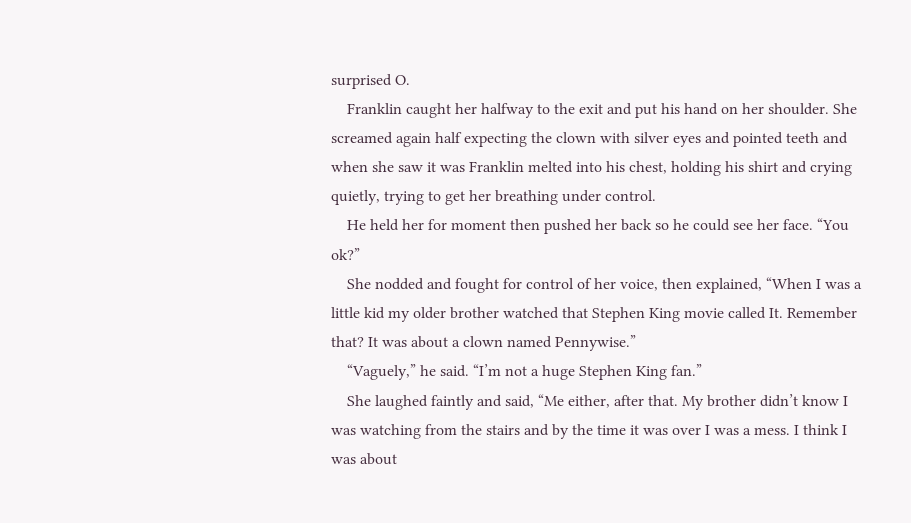surprised O.
    Franklin caught her halfway to the exit and put his hand on her shoulder. She screamed again half expecting the clown with silver eyes and pointed teeth and when she saw it was Franklin melted into his chest, holding his shirt and crying quietly, trying to get her breathing under control.
    He held her for moment then pushed her back so he could see her face. “You ok?”
    She nodded and fought for control of her voice, then explained, “When I was a little kid my older brother watched that Stephen King movie called It. Remember that? It was about a clown named Pennywise.”
    “Vaguely,” he said. “I’m not a huge Stephen King fan.”
    She laughed faintly and said, “Me either, after that. My brother didn’t know I was watching from the stairs and by the time it was over I was a mess. I think I was about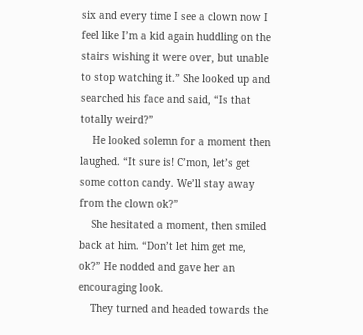six and every time I see a clown now I feel like I’m a kid again huddling on the stairs wishing it were over, but unable to stop watching it.” She looked up and searched his face and said, “Is that totally weird?”
    He looked solemn for a moment then laughed. “It sure is! C’mon, let’s get some cotton candy. We’ll stay away from the clown ok?”
    She hesitated a moment, then smiled back at him. “Don’t let him get me, ok?” He nodded and gave her an encouraging look.
    They turned and headed towards the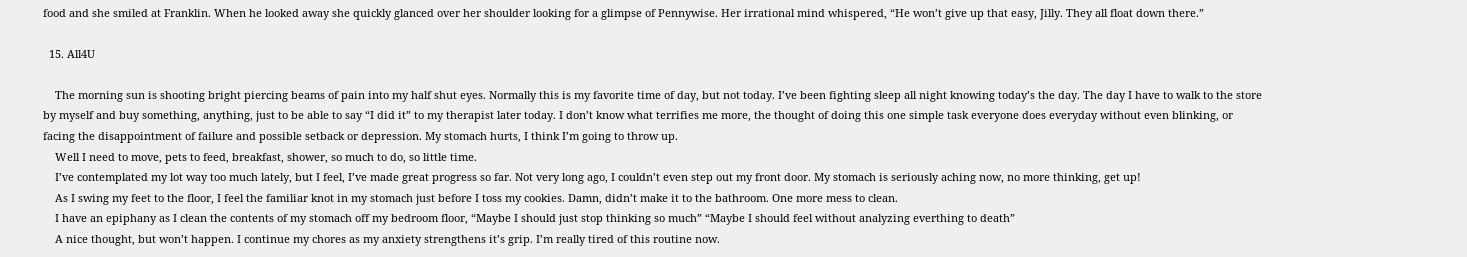food and she smiled at Franklin. When he looked away she quickly glanced over her shoulder looking for a glimpse of Pennywise. Her irrational mind whispered, “He won’t give up that easy, Jilly. They all float down there.”

  15. All4U

    The morning sun is shooting bright piercing beams of pain into my half shut eyes. Normally this is my favorite time of day, but not today. I’ve been fighting sleep all night knowing today’s the day. The day I have to walk to the store by myself and buy something, anything, just to be able to say “I did it” to my therapist later today. I don’t know what terrifies me more, the thought of doing this one simple task everyone does everyday without even blinking, or facing the disappointment of failure and possible setback or depression. My stomach hurts, I think I’m going to throw up.
    Well I need to move, pets to feed, breakfast, shower, so much to do, so little time.
    I’ve contemplated my lot way too much lately, but I feel, I’ve made great progress so far. Not very long ago, I couldn’t even step out my front door. My stomach is seriously aching now, no more thinking, get up!
    As I swing my feet to the floor, I feel the familiar knot in my stomach just before I toss my cookies. Damn, didn’t make it to the bathroom. One more mess to clean.
    I have an epiphany as I clean the contents of my stomach off my bedroom floor, “Maybe I should just stop thinking so much” “Maybe I should feel without analyzing everthing to death”
    A nice thought, but won’t happen. I continue my chores as my anxiety strengthens it’s grip. I’m really tired of this routine now.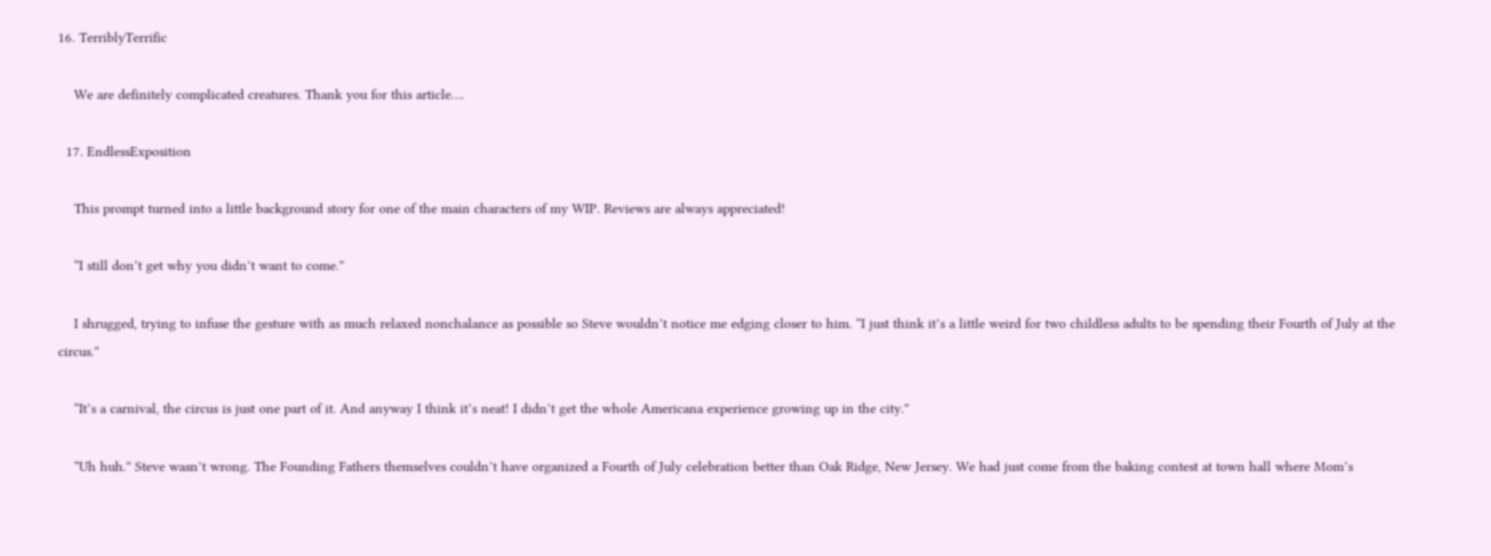16. TerriblyTerrific

    We are definitely complicated creatures. Thank you for this article….

  17. EndlessExposition

    This prompt turned into a little background story for one of the main characters of my WIP. Reviews are always appreciated!

    “I still don’t get why you didn’t want to come.”

    I shrugged, trying to infuse the gesture with as much relaxed nonchalance as possible so Steve wouldn’t notice me edging closer to him. “I just think it’s a little weird for two childless adults to be spending their Fourth of July at the circus.”

    “It’s a carnival, the circus is just one part of it. And anyway I think it’s neat! I didn’t get the whole Americana experience growing up in the city.”

    “Uh huh.” Steve wasn’t wrong. The Founding Fathers themselves couldn’t have organized a Fourth of July celebration better than Oak Ridge, New Jersey. We had just come from the baking contest at town hall where Mom’s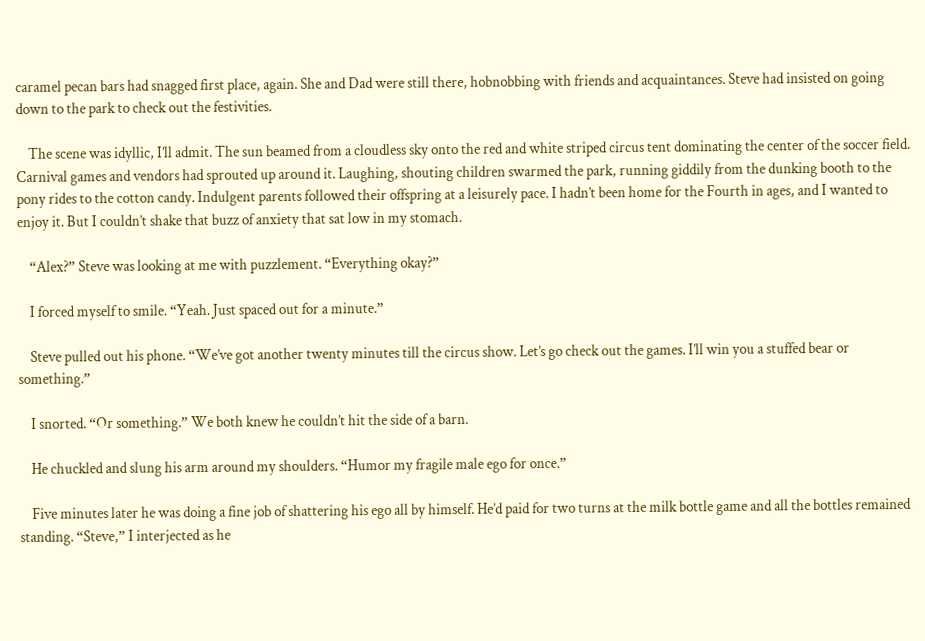caramel pecan bars had snagged first place, again. She and Dad were still there, hobnobbing with friends and acquaintances. Steve had insisted on going down to the park to check out the festivities.

    The scene was idyllic, I’ll admit. The sun beamed from a cloudless sky onto the red and white striped circus tent dominating the center of the soccer field. Carnival games and vendors had sprouted up around it. Laughing, shouting children swarmed the park, running giddily from the dunking booth to the pony rides to the cotton candy. Indulgent parents followed their offspring at a leisurely pace. I hadn’t been home for the Fourth in ages, and I wanted to enjoy it. But I couldn’t shake that buzz of anxiety that sat low in my stomach.

    “Alex?” Steve was looking at me with puzzlement. “Everything okay?”

    I forced myself to smile. “Yeah. Just spaced out for a minute.”

    Steve pulled out his phone. “We’ve got another twenty minutes till the circus show. Let’s go check out the games. I’ll win you a stuffed bear or something.”

    I snorted. “Or something.” We both knew he couldn’t hit the side of a barn.

    He chuckled and slung his arm around my shoulders. “Humor my fragile male ego for once.”

    Five minutes later he was doing a fine job of shattering his ego all by himself. He’d paid for two turns at the milk bottle game and all the bottles remained standing. “Steve,” I interjected as he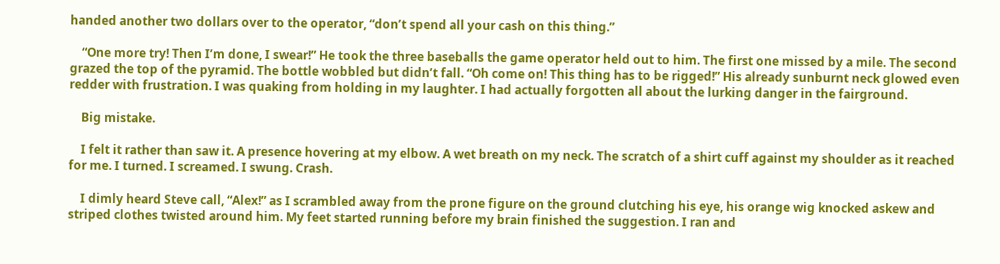handed another two dollars over to the operator, “don’t spend all your cash on this thing.”

    “One more try! Then I’m done, I swear!” He took the three baseballs the game operator held out to him. The first one missed by a mile. The second grazed the top of the pyramid. The bottle wobbled but didn’t fall. “Oh come on! This thing has to be rigged!” His already sunburnt neck glowed even redder with frustration. I was quaking from holding in my laughter. I had actually forgotten all about the lurking danger in the fairground.

    Big mistake.

    I felt it rather than saw it. A presence hovering at my elbow. A wet breath on my neck. The scratch of a shirt cuff against my shoulder as it reached for me. I turned. I screamed. I swung. Crash.

    I dimly heard Steve call, “Alex!” as I scrambled away from the prone figure on the ground clutching his eye, his orange wig knocked askew and striped clothes twisted around him. My feet started running before my brain finished the suggestion. I ran and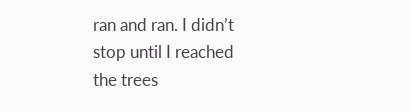ran and ran. I didn’t stop until I reached the trees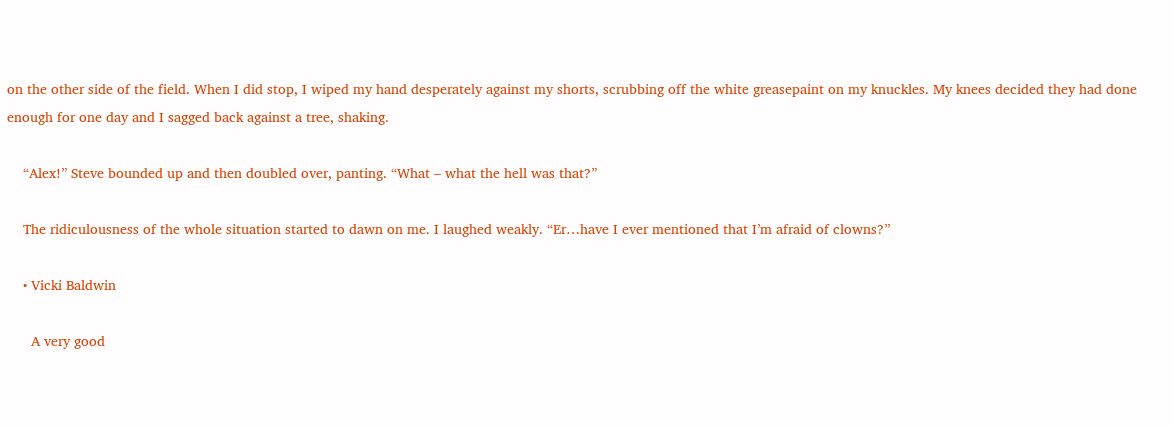on the other side of the field. When I did stop, I wiped my hand desperately against my shorts, scrubbing off the white greasepaint on my knuckles. My knees decided they had done enough for one day and I sagged back against a tree, shaking.

    “Alex!” Steve bounded up and then doubled over, panting. “What – what the hell was that?”

    The ridiculousness of the whole situation started to dawn on me. I laughed weakly. “Er…have I ever mentioned that I’m afraid of clowns?”

    • Vicki Baldwin

      A very good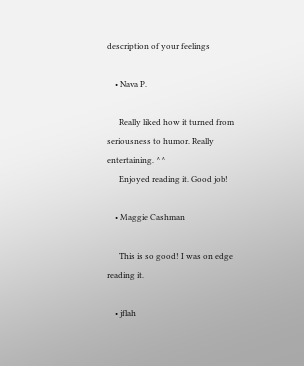description of your feelings

    • Nava P.

      Really liked how it turned from seriousness to humor. Really entertaining. ^^
      Enjoyed reading it. Good job!

    • Maggie Cashman

      This is so good! I was on edge reading it.

    • jflah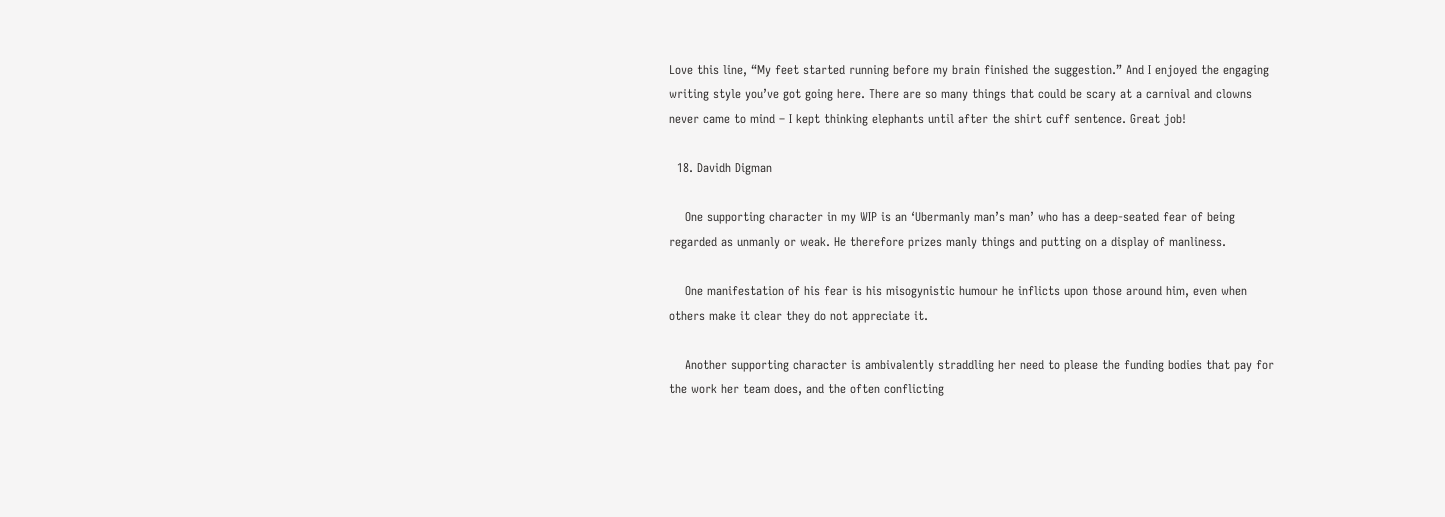Love this line, “My feet started running before my brain finished the suggestion.” And I enjoyed the engaging writing style you’ve got going here. There are so many things that could be scary at a carnival and clowns never came to mind – I kept thinking elephants until after the shirt cuff sentence. Great job!

  18. Davidh Digman

    One supporting character in my WIP is an ‘Ubermanly man’s man’ who has a deep-seated fear of being regarded as unmanly or weak. He therefore prizes manly things and putting on a display of manliness.

    One manifestation of his fear is his misogynistic humour he inflicts upon those around him, even when others make it clear they do not appreciate it.

    Another supporting character is ambivalently straddling her need to please the funding bodies that pay for the work her team does, and the often conflicting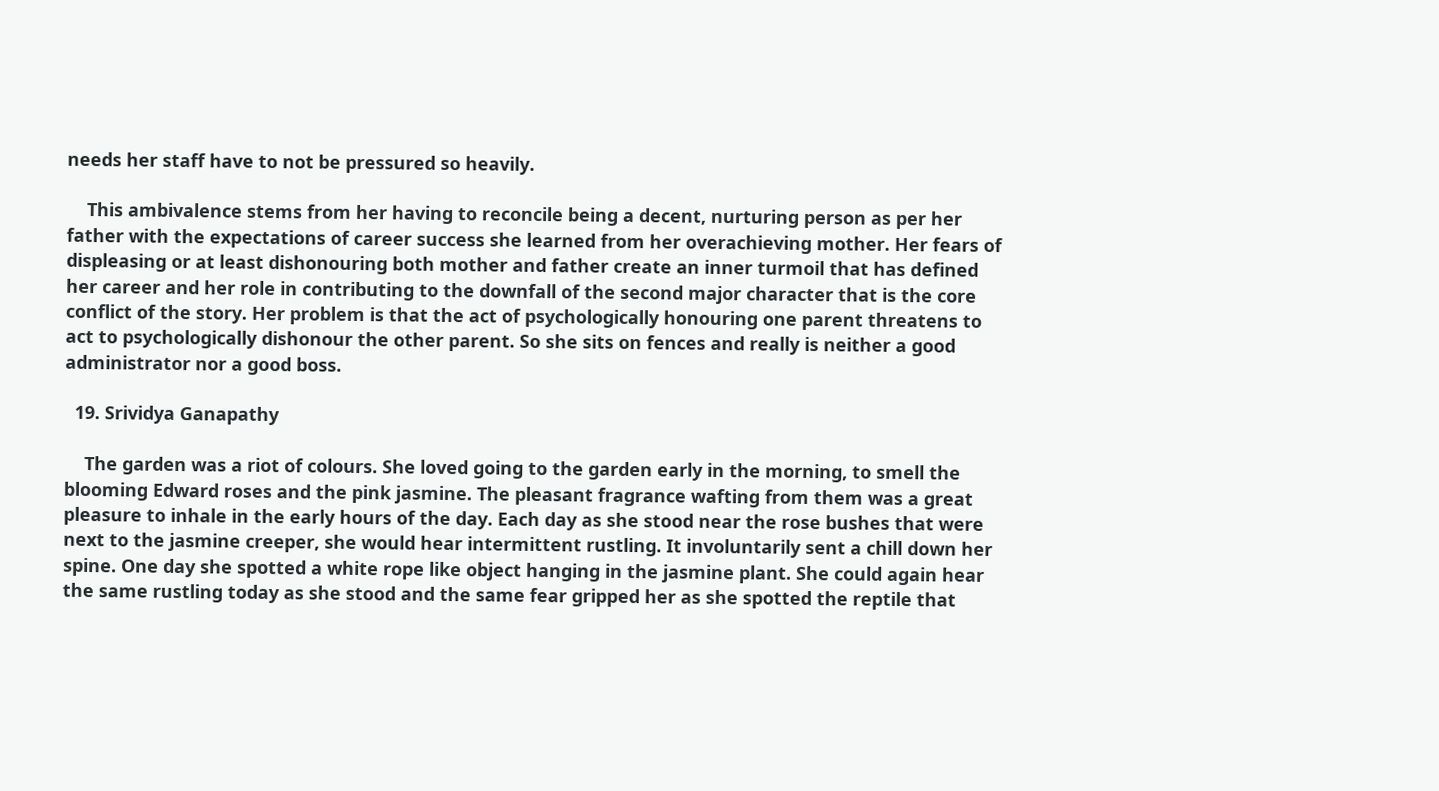needs her staff have to not be pressured so heavily.

    This ambivalence stems from her having to reconcile being a decent, nurturing person as per her father with the expectations of career success she learned from her overachieving mother. Her fears of displeasing or at least dishonouring both mother and father create an inner turmoil that has defined her career and her role in contributing to the downfall of the second major character that is the core conflict of the story. Her problem is that the act of psychologically honouring one parent threatens to act to psychologically dishonour the other parent. So she sits on fences and really is neither a good administrator nor a good boss.

  19. Srividya Ganapathy

    The garden was a riot of colours. She loved going to the garden early in the morning, to smell the blooming Edward roses and the pink jasmine. The pleasant fragrance wafting from them was a great pleasure to inhale in the early hours of the day. Each day as she stood near the rose bushes that were next to the jasmine creeper, she would hear intermittent rustling. It involuntarily sent a chill down her spine. One day she spotted a white rope like object hanging in the jasmine plant. She could again hear the same rustling today as she stood and the same fear gripped her as she spotted the reptile that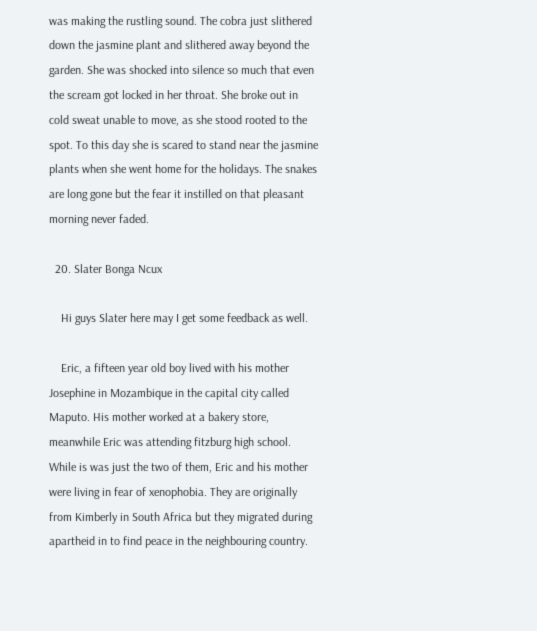was making the rustling sound. The cobra just slithered down the jasmine plant and slithered away beyond the garden. She was shocked into silence so much that even the scream got locked in her throat. She broke out in cold sweat unable to move, as she stood rooted to the spot. To this day she is scared to stand near the jasmine plants when she went home for the holidays. The snakes are long gone but the fear it instilled on that pleasant morning never faded.

  20. Slater Bonga Ncux

    Hi guys Slater here may I get some feedback as well.

    Eric, a fifteen year old boy lived with his mother Josephine in Mozambique in the capital city called Maputo. His mother worked at a bakery store, meanwhile Eric was attending fitzburg high school. While is was just the two of them, Eric and his mother were living in fear of xenophobia. They are originally from Kimberly in South Africa but they migrated during apartheid in to find peace in the neighbouring country.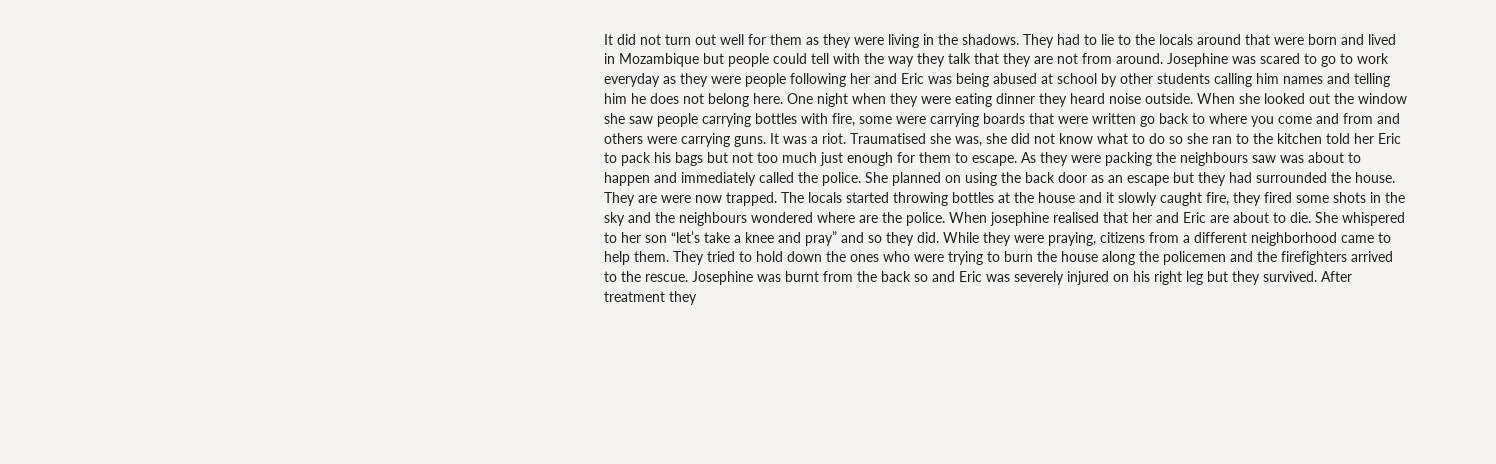It did not turn out well for them as they were living in the shadows. They had to lie to the locals around that were born and lived in Mozambique but people could tell with the way they talk that they are not from around. Josephine was scared to go to work everyday as they were people following her and Eric was being abused at school by other students calling him names and telling him he does not belong here. One night when they were eating dinner they heard noise outside. When she looked out the window she saw people carrying bottles with fire, some were carrying boards that were written go back to where you come and from and others were carrying guns. It was a riot. Traumatised she was, she did not know what to do so she ran to the kitchen told her Eric to pack his bags but not too much just enough for them to escape. As they were packing the neighbours saw was about to happen and immediately called the police. She planned on using the back door as an escape but they had surrounded the house. They are were now trapped. The locals started throwing bottles at the house and it slowly caught fire, they fired some shots in the sky and the neighbours wondered where are the police. When josephine realised that her and Eric are about to die. She whispered to her son “let’s take a knee and pray” and so they did. While they were praying, citizens from a different neighborhood came to help them. They tried to hold down the ones who were trying to burn the house along the policemen and the firefighters arrived to the rescue. Josephine was burnt from the back so and Eric was severely injured on his right leg but they survived. After treatment they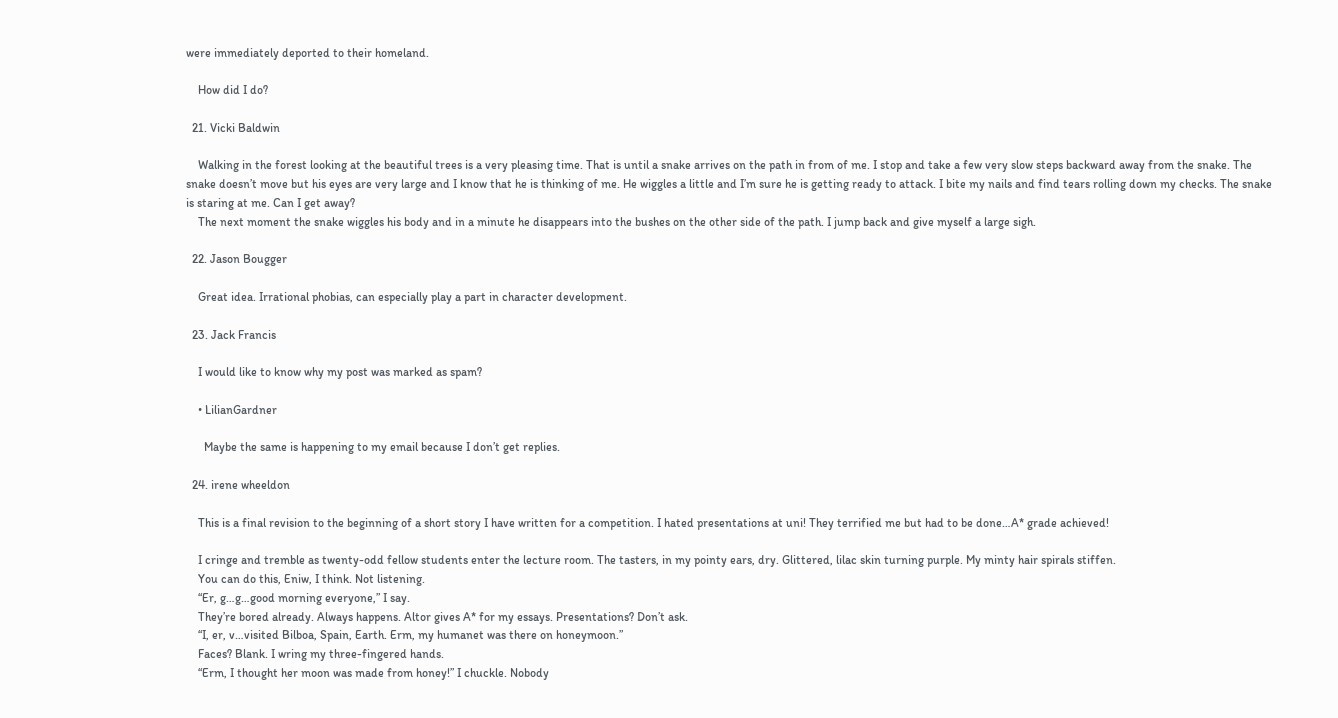were immediately deported to their homeland.

    How did I do?

  21. Vicki Baldwin

    Walking in the forest looking at the beautiful trees is a very pleasing time. That is until a snake arrives on the path in from of me. I stop and take a few very slow steps backward away from the snake. The snake doesn’t move but his eyes are very large and I know that he is thinking of me. He wiggles a little and I’m sure he is getting ready to attack. I bite my nails and find tears rolling down my checks. The snake is staring at me. Can I get away?
    The next moment the snake wiggles his body and in a minute he disappears into the bushes on the other side of the path. I jump back and give myself a large sigh.

  22. Jason Bougger

    Great idea. Irrational phobias, can especially play a part in character development.

  23. Jack Francis

    I would like to know why my post was marked as spam?

    • LilianGardner

      Maybe the same is happening to my email because I don’t get replies.

  24. irene wheeldon

    This is a final revision to the beginning of a short story I have written for a competition. I hated presentations at uni! They terrified me but had to be done…A* grade achieved!

    I cringe and tremble as twenty-odd fellow students enter the lecture room. The tasters, in my pointy ears, dry. Glittered, lilac skin turning purple. My minty hair spirals stiffen.
    You can do this, Eniw, I think. Not listening.
    “Er, g…g…good morning everyone,” I say.
    They’re bored already. Always happens. Altor gives A* for my essays. Presentations? Don’t ask.
    “I, er, v…visited Bilboa, Spain, Earth. Erm, my humanet was there on honeymoon.”
    Faces? Blank. I wring my three-fingered hands.
    “Erm, I thought her moon was made from honey!” I chuckle. Nobody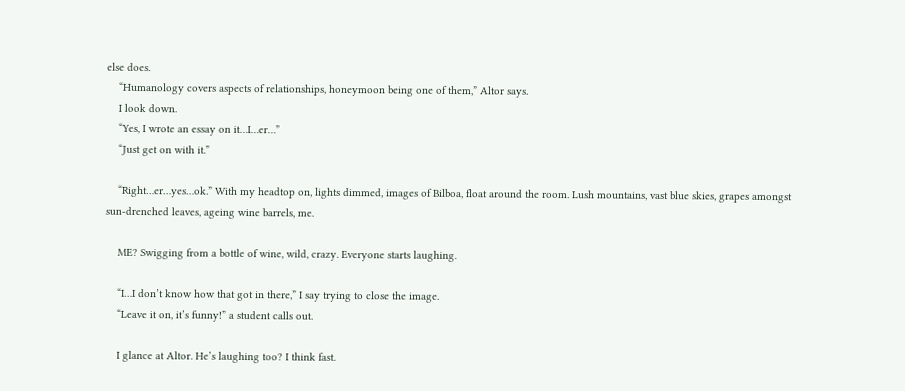else does.
    “Humanology covers aspects of relationships, honeymoon being one of them,” Altor says.
    I look down.
    “Yes, I wrote an essay on it…I…er…”
    “Just get on with it.”

    “Right…er…yes…ok.” With my headtop on, lights dimmed, images of Bilboa, float around the room. Lush mountains, vast blue skies, grapes amongst sun-drenched leaves, ageing wine barrels, me.

    ME? Swigging from a bottle of wine, wild, crazy. Everyone starts laughing.

    “I…I don’t know how that got in there,” I say trying to close the image.
    “Leave it on, it’s funny!” a student calls out.

    I glance at Altor. He’s laughing too? I think fast.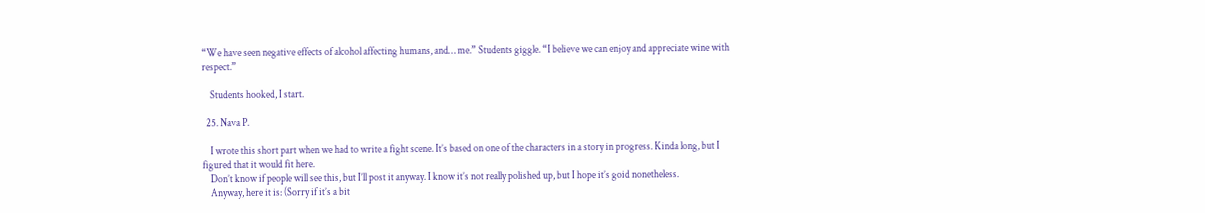“We have seen negative effects of alcohol affecting humans, and… me.” Students giggle. “I believe we can enjoy and appreciate wine with respect.”

    Students hooked, I start.

  25. Nava P.

    I wrote this short part when we had to write a fight scene. It’s based on one of the characters in a story in progress. Kinda long, but I figured that it would fit here.
    Don’t know if people will see this, but I’ll post it anyway. I know it’s not really polished up, but I hope it’s goid nonetheless.
    Anyway, here it is: (Sorry if it’s a bit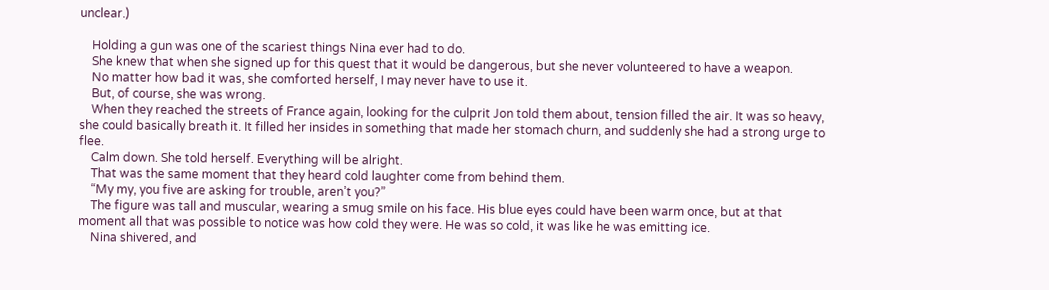unclear.)

    Holding a gun was one of the scariest things Nina ever had to do.
    She knew that when she signed up for this quest that it would be dangerous, but she never volunteered to have a weapon.
    No matter how bad it was, she comforted herself, I may never have to use it.
    But, of course, she was wrong.
    When they reached the streets of France again, looking for the culprit Jon told them about, tension filled the air. It was so heavy, she could basically breath it. It filled her insides in something that made her stomach churn, and suddenly she had a strong urge to flee.
    Calm down. She told herself. Everything will be alright.
    That was the same moment that they heard cold laughter come from behind them.
    “My my, you five are asking for trouble, aren’t you?”
    The figure was tall and muscular, wearing a smug smile on his face. His blue eyes could have been warm once, but at that moment all that was possible to notice was how cold they were. He was so cold, it was like he was emitting ice.
    Nina shivered, and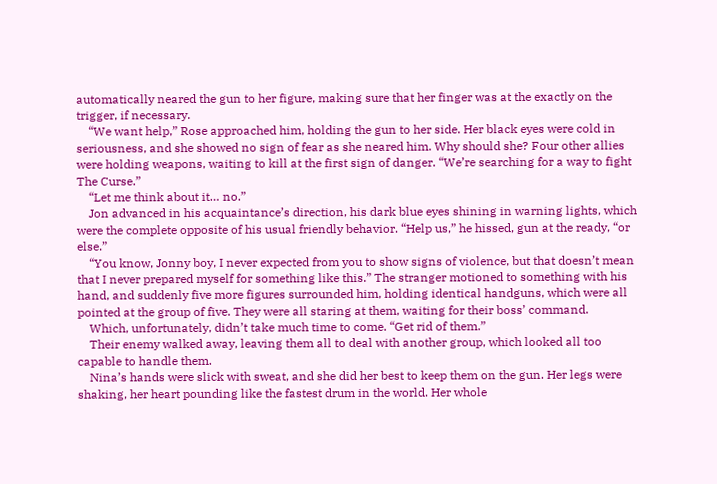automatically neared the gun to her figure, making sure that her finger was at the exactly on the trigger, if necessary.
    “We want help,” Rose approached him, holding the gun to her side. Her black eyes were cold in seriousness, and she showed no sign of fear as she neared him. Why should she? Four other allies were holding weapons, waiting to kill at the first sign of danger. “We’re searching for a way to fight The Curse.”
    “Let me think about it… no.”
    Jon advanced in his acquaintance’s direction, his dark blue eyes shining in warning lights, which were the complete opposite of his usual friendly behavior. “Help us,” he hissed, gun at the ready, “or else.”
    “You know, Jonny boy, I never expected from you to show signs of violence, but that doesn’t mean that I never prepared myself for something like this.” The stranger motioned to something with his hand, and suddenly five more figures surrounded him, holding identical handguns, which were all pointed at the group of five. They were all staring at them, waiting for their boss’ command.
    Which, unfortunately, didn’t take much time to come. “Get rid of them.”
    Their enemy walked away, leaving them all to deal with another group, which looked all too capable to handle them.
    Nina’s hands were slick with sweat, and she did her best to keep them on the gun. Her legs were shaking, her heart pounding like the fastest drum in the world. Her whole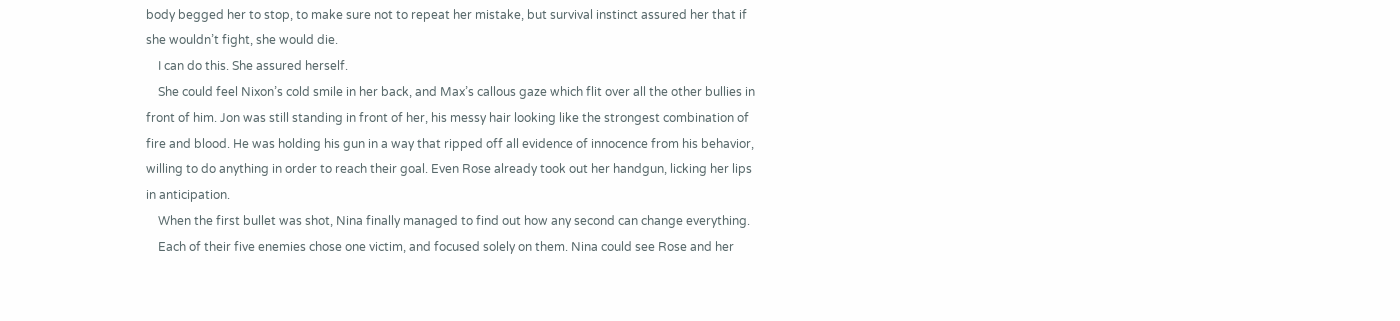body begged her to stop, to make sure not to repeat her mistake, but survival instinct assured her that if she wouldn’t fight, she would die.
    I can do this. She assured herself.
    She could feel Nixon’s cold smile in her back, and Max’s callous gaze which flit over all the other bullies in front of him. Jon was still standing in front of her, his messy hair looking like the strongest combination of fire and blood. He was holding his gun in a way that ripped off all evidence of innocence from his behavior, willing to do anything in order to reach their goal. Even Rose already took out her handgun, licking her lips in anticipation.
    When the first bullet was shot, Nina finally managed to find out how any second can change everything.
    Each of their five enemies chose one victim, and focused solely on them. Nina could see Rose and her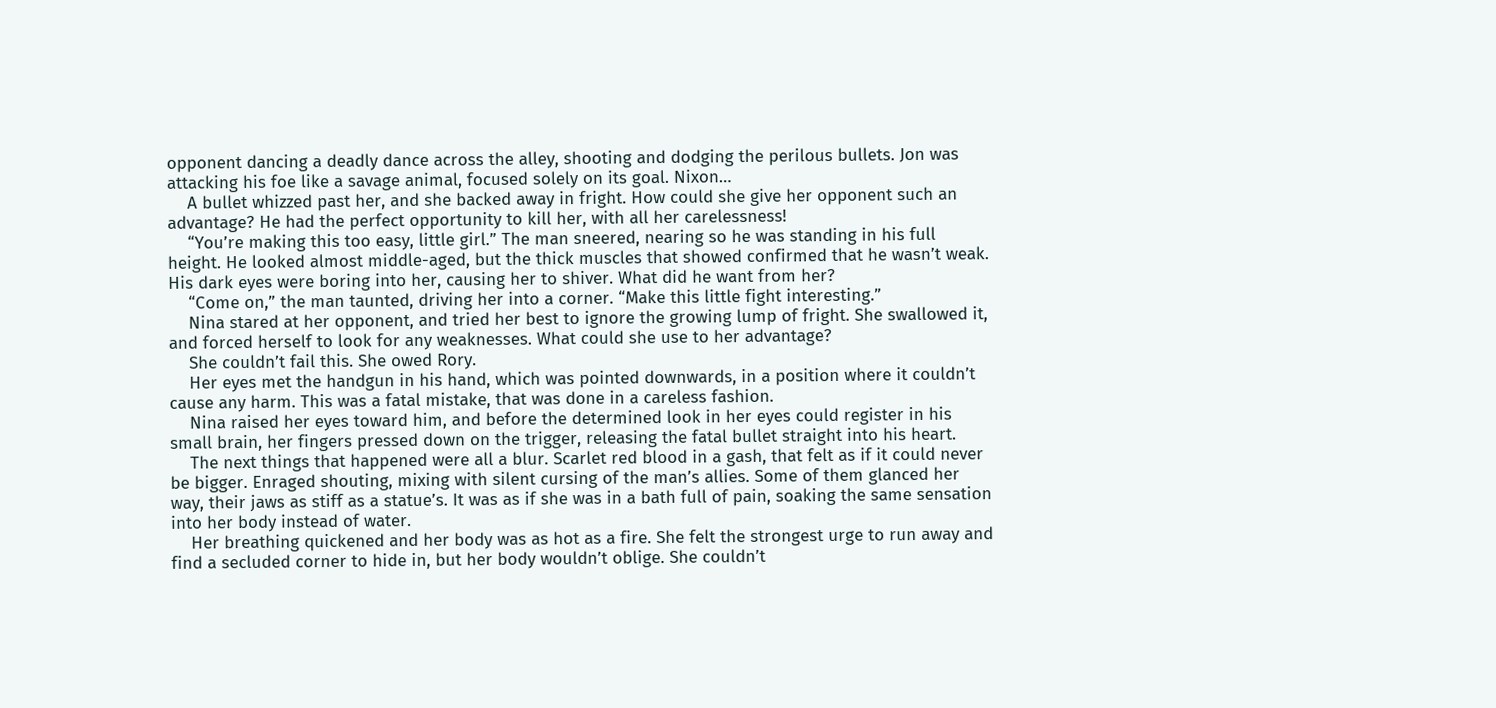opponent dancing a deadly dance across the alley, shooting and dodging the perilous bullets. Jon was attacking his foe like a savage animal, focused solely on its goal. Nixon…
    A bullet whizzed past her, and she backed away in fright. How could she give her opponent such an advantage? He had the perfect opportunity to kill her, with all her carelessness!
    “You’re making this too easy, little girl.” The man sneered, nearing so he was standing in his full height. He looked almost middle-aged, but the thick muscles that showed confirmed that he wasn’t weak. His dark eyes were boring into her, causing her to shiver. What did he want from her?
    “Come on,” the man taunted, driving her into a corner. “Make this little fight interesting.”
    Nina stared at her opponent, and tried her best to ignore the growing lump of fright. She swallowed it, and forced herself to look for any weaknesses. What could she use to her advantage?
    She couldn’t fail this. She owed Rory.
    Her eyes met the handgun in his hand, which was pointed downwards, in a position where it couldn’t cause any harm. This was a fatal mistake, that was done in a careless fashion.
    Nina raised her eyes toward him, and before the determined look in her eyes could register in his small brain, her fingers pressed down on the trigger, releasing the fatal bullet straight into his heart.
    The next things that happened were all a blur. Scarlet red blood in a gash, that felt as if it could never be bigger. Enraged shouting, mixing with silent cursing of the man’s allies. Some of them glanced her way, their jaws as stiff as a statue’s. It was as if she was in a bath full of pain, soaking the same sensation into her body instead of water.
    Her breathing quickened and her body was as hot as a fire. She felt the strongest urge to run away and find a secluded corner to hide in, but her body wouldn’t oblige. She couldn’t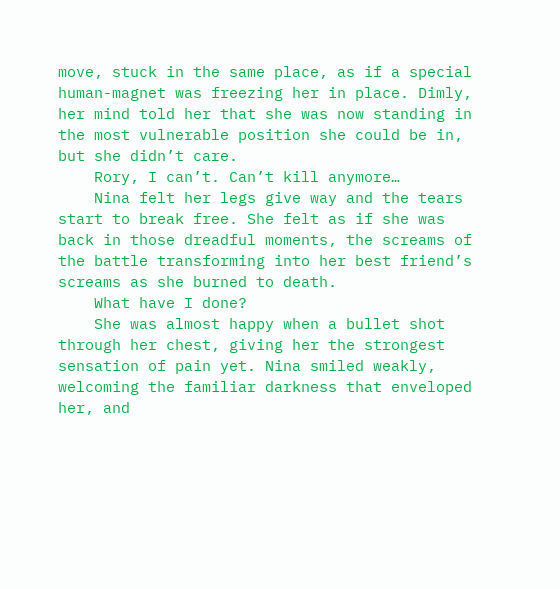move, stuck in the same place, as if a special human-magnet was freezing her in place. Dimly, her mind told her that she was now standing in the most vulnerable position she could be in, but she didn’t care.
    Rory, I can’t. Can’t kill anymore…
    Nina felt her legs give way and the tears start to break free. She felt as if she was back in those dreadful moments, the screams of the battle transforming into her best friend’s screams as she burned to death.
    What have I done?
    She was almost happy when a bullet shot through her chest, giving her the strongest sensation of pain yet. Nina smiled weakly, welcoming the familiar darkness that enveloped her, and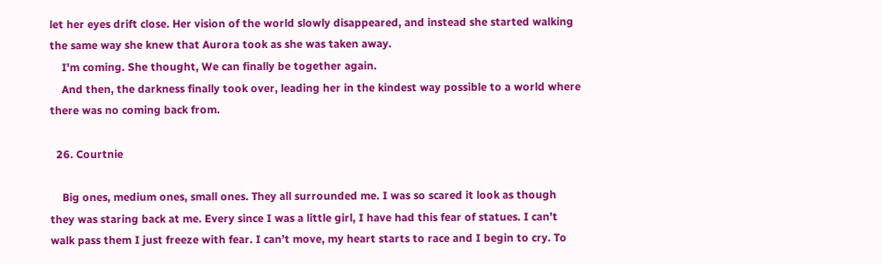let her eyes drift close. Her vision of the world slowly disappeared, and instead she started walking the same way she knew that Aurora took as she was taken away.
    I’m coming. She thought, We can finally be together again.
    And then, the darkness finally took over, leading her in the kindest way possible to a world where there was no coming back from.

  26. Courtnie

    Big ones, medium ones, small ones. They all surrounded me. I was so scared it look as though they was staring back at me. Every since I was a little girl, I have had this fear of statues. I can’t walk pass them I just freeze with fear. I can’t move, my heart starts to race and I begin to cry. To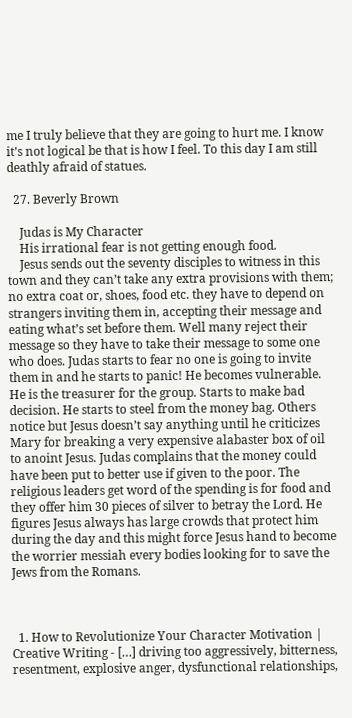me I truly believe that they are going to hurt me. I know it’s not logical be that is how I feel. To this day I am still deathly afraid of statues.

  27. Beverly Brown

    Judas is My Character
    His irrational fear is not getting enough food.
    Jesus sends out the seventy disciples to witness in this town and they can’t take any extra provisions with them; no extra coat or, shoes, food etc. they have to depend on strangers inviting them in, accepting their message and eating what’s set before them. Well many reject their message so they have to take their message to some one who does. Judas starts to fear no one is going to invite them in and he starts to panic! He becomes vulnerable. He is the treasurer for the group. Starts to make bad decision. He starts to steel from the money bag. Others notice but Jesus doesn’t say anything until he criticizes Mary for breaking a very expensive alabaster box of oil to anoint Jesus. Judas complains that the money could have been put to better use if given to the poor. The religious leaders get word of the spending is for food and they offer him 30 pieces of silver to betray the Lord. He figures Jesus always has large crowds that protect him during the day and this might force Jesus hand to become the worrier messiah every bodies looking for to save the Jews from the Romans.



  1. How to Revolutionize Your Character Motivation | Creative Writing - […] driving too aggressively, bitterness, resentment, explosive anger, dysfunctional relationships,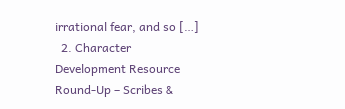irrational fear, and so […]
  2. Character Development Resource Round-Up – Scribes &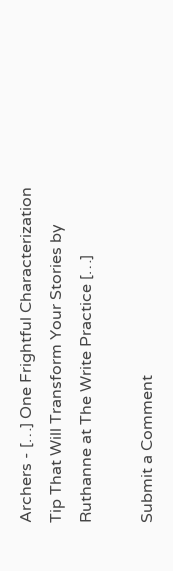Archers - […] One Frightful Characterization Tip That Will Transform Your Stories by Ruthanne at The Write Practice […]

Submit a Comment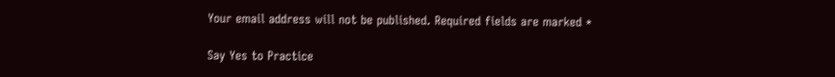Your email address will not be published. Required fields are marked *

Say Yes to Practice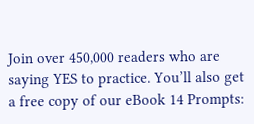Join over 450,000 readers who are saying YES to practice. You’ll also get a free copy of our eBook 14 Prompts: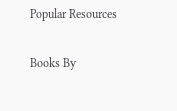Popular Resources

Books By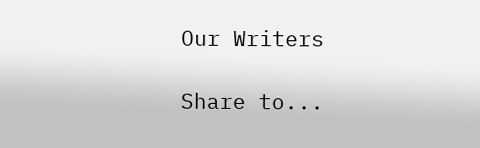Our Writers

Share to...